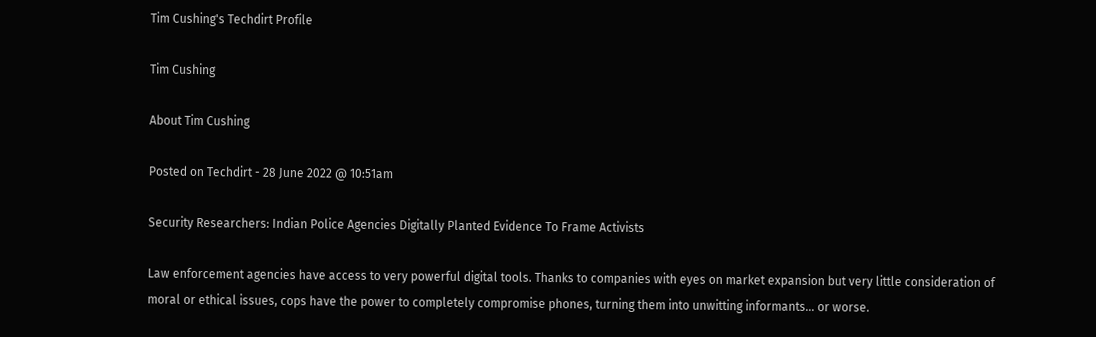Tim Cushing's Techdirt Profile

Tim Cushing

About Tim Cushing

Posted on Techdirt - 28 June 2022 @ 10:51am

Security Researchers: Indian Police Agencies Digitally Planted Evidence To Frame Activists

Law enforcement agencies have access to very powerful digital tools. Thanks to companies with eyes on market expansion but very little consideration of moral or ethical issues, cops have the power to completely compromise phones, turning them into unwitting informants… or worse.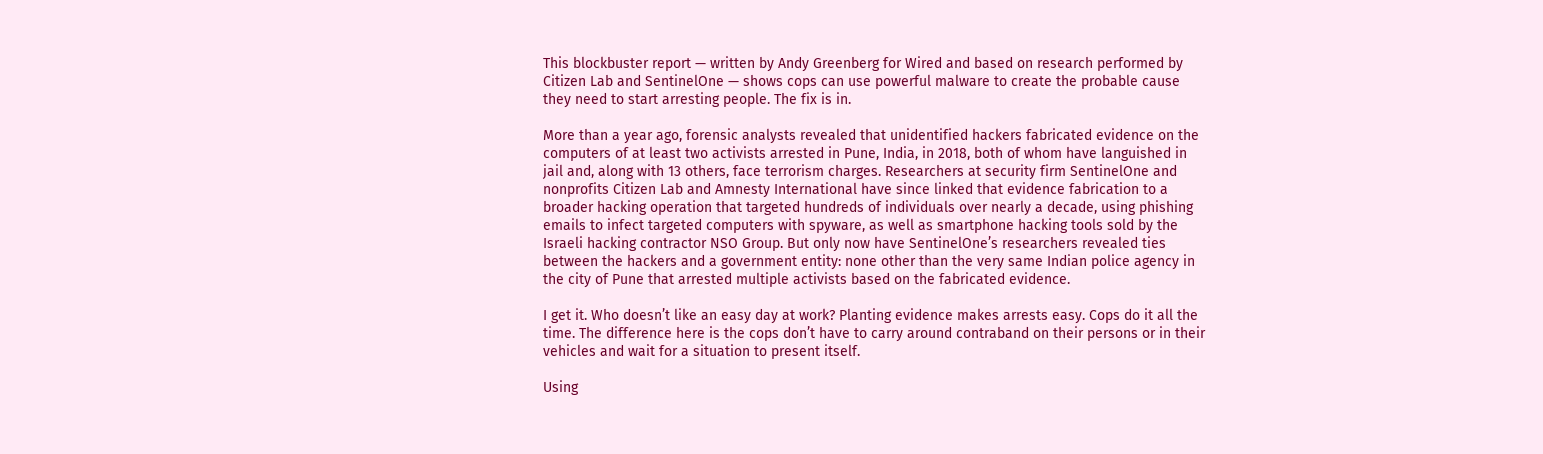This blockbuster report — written by Andy Greenberg for Wired and based on research performed by Citizen Lab and SentinelOne — shows cops can use powerful malware to create the probable cause they need to start arresting people. The fix is in.

More than a year ago, forensic analysts revealed that unidentified hackers fabricated evidence on the computers of at least two activists arrested in Pune, India, in 2018, both of whom have languished in jail and, along with 13 others, face terrorism charges. Researchers at security firm SentinelOne and nonprofits Citizen Lab and Amnesty International have since linked that evidence fabrication to a broader hacking operation that targeted hundreds of individuals over nearly a decade, using phishing emails to infect targeted computers with spyware, as well as smartphone hacking tools sold by the Israeli hacking contractor NSO Group. But only now have SentinelOne’s researchers revealed ties between the hackers and a government entity: none other than the very same Indian police agency in the city of Pune that arrested multiple activists based on the fabricated evidence.

I get it. Who doesn’t like an easy day at work? Planting evidence makes arrests easy. Cops do it all the time. The difference here is the cops don’t have to carry around contraband on their persons or in their vehicles and wait for a situation to present itself.

Using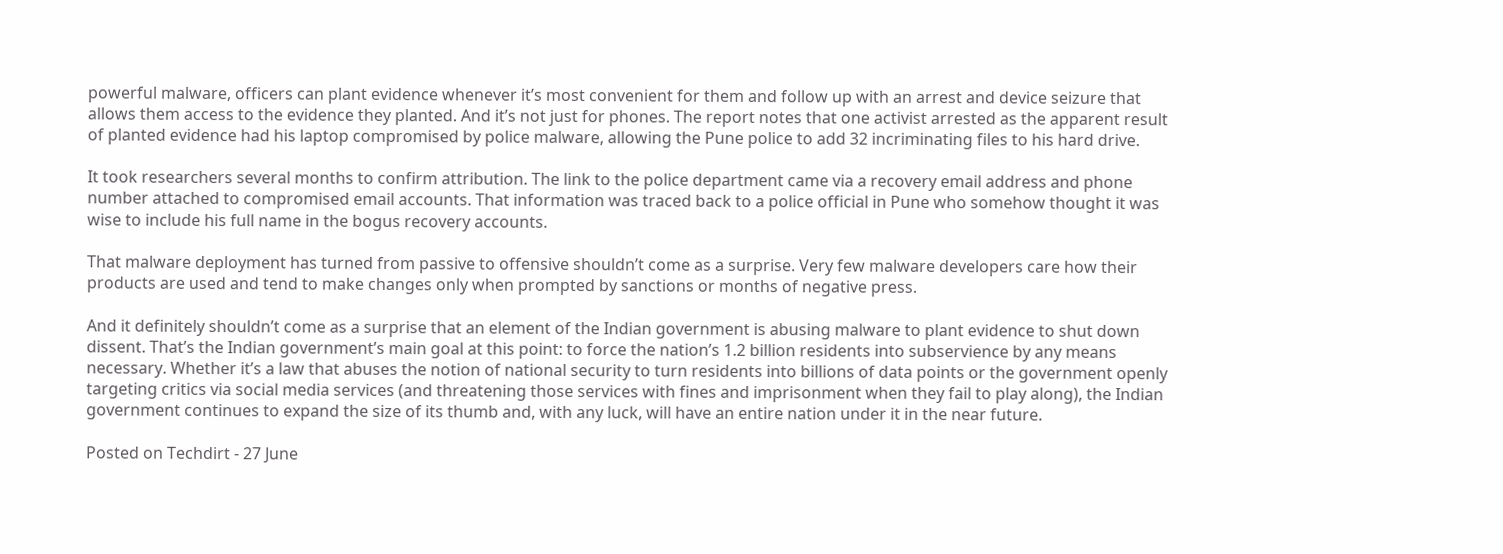powerful malware, officers can plant evidence whenever it’s most convenient for them and follow up with an arrest and device seizure that allows them access to the evidence they planted. And it’s not just for phones. The report notes that one activist arrested as the apparent result of planted evidence had his laptop compromised by police malware, allowing the Pune police to add 32 incriminating files to his hard drive.

It took researchers several months to confirm attribution. The link to the police department came via a recovery email address and phone number attached to compromised email accounts. That information was traced back to a police official in Pune who somehow thought it was wise to include his full name in the bogus recovery accounts.

That malware deployment has turned from passive to offensive shouldn’t come as a surprise. Very few malware developers care how their products are used and tend to make changes only when prompted by sanctions or months of negative press.

And it definitely shouldn’t come as a surprise that an element of the Indian government is abusing malware to plant evidence to shut down dissent. That’s the Indian government’s main goal at this point: to force the nation’s 1.2 billion residents into subservience by any means necessary. Whether it’s a law that abuses the notion of national security to turn residents into billions of data points or the government openly targeting critics via social media services (and threatening those services with fines and imprisonment when they fail to play along), the Indian government continues to expand the size of its thumb and, with any luck, will have an entire nation under it in the near future.

Posted on Techdirt - 27 June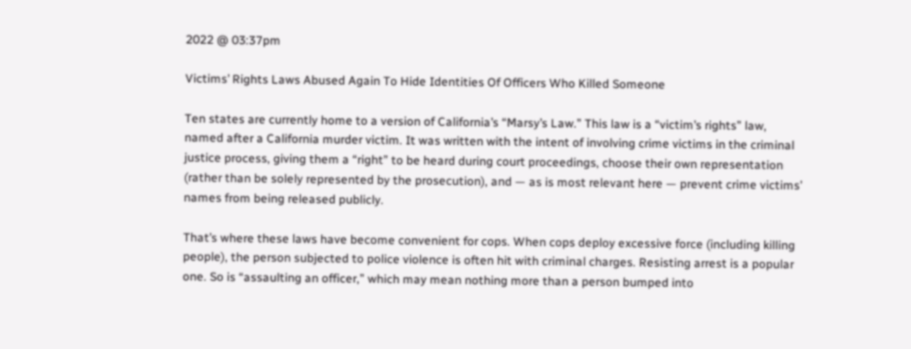2022 @ 03:37pm

Victims’ Rights Laws Abused Again To Hide Identities Of Officers Who Killed Someone

Ten states are currently home to a version of California’s “Marsy’s Law.” This law is a “victim’s rights” law, named after a California murder victim. It was written with the intent of involving crime victims in the criminal justice process, giving them a “right” to be heard during court proceedings, choose their own representation (rather than be solely represented by the prosecution), and — as is most relevant here — prevent crime victims’ names from being released publicly.

That’s where these laws have become convenient for cops. When cops deploy excessive force (including killing people), the person subjected to police violence is often hit with criminal charges. Resisting arrest is a popular one. So is “assaulting an officer,” which may mean nothing more than a person bumped into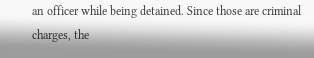an officer while being detained. Since those are criminal charges, the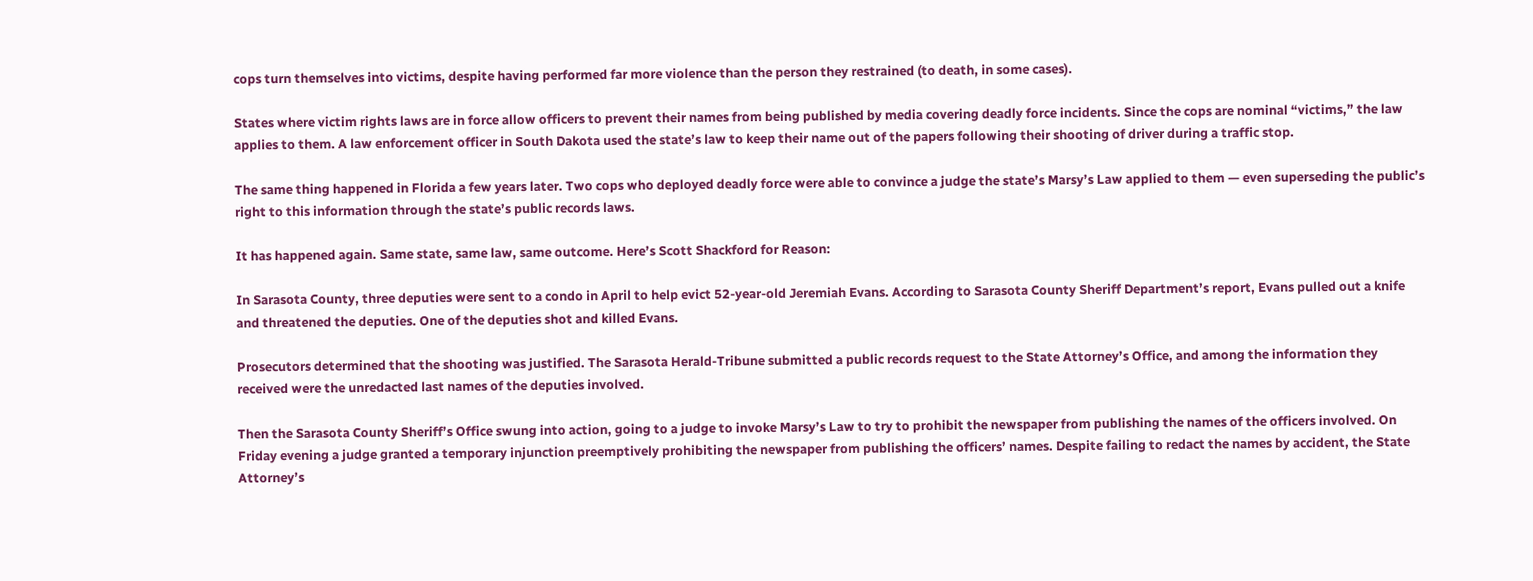cops turn themselves into victims, despite having performed far more violence than the person they restrained (to death, in some cases).

States where victim rights laws are in force allow officers to prevent their names from being published by media covering deadly force incidents. Since the cops are nominal “victims,” the law applies to them. A law enforcement officer in South Dakota used the state’s law to keep their name out of the papers following their shooting of driver during a traffic stop.

The same thing happened in Florida a few years later. Two cops who deployed deadly force were able to convince a judge the state’s Marsy’s Law applied to them — even superseding the public’s right to this information through the state’s public records laws.

It has happened again. Same state, same law, same outcome. Here’s Scott Shackford for Reason:

In Sarasota County, three deputies were sent to a condo in April to help evict 52-year-old Jeremiah Evans. According to Sarasota County Sheriff Department’s report, Evans pulled out a knife and threatened the deputies. One of the deputies shot and killed Evans.

Prosecutors determined that the shooting was justified. The Sarasota Herald-Tribune submitted a public records request to the State Attorney’s Office, and among the information they received were the unredacted last names of the deputies involved.

Then the Sarasota County Sheriff’s Office swung into action, going to a judge to invoke Marsy’s Law to try to prohibit the newspaper from publishing the names of the officers involved. On Friday evening a judge granted a temporary injunction preemptively prohibiting the newspaper from publishing the officers’ names. Despite failing to redact the names by accident, the State Attorney’s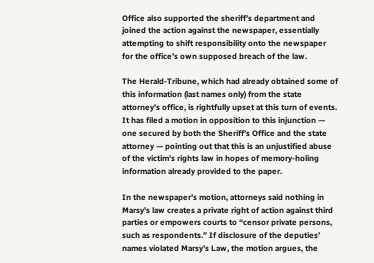Office also supported the sheriff’s department and joined the action against the newspaper, essentially attempting to shift responsibility onto the newspaper for the office’s own supposed breach of the law.

The Herald-Tribune, which had already obtained some of this information (last names only) from the state attorney’s office, is rightfully upset at this turn of events. It has filed a motion in opposition to this injunction — one secured by both the Sheriff’s Office and the state attorney — pointing out that this is an unjustified abuse of the victim’s rights law in hopes of memory-holing information already provided to the paper.

In the newspaper’s motion, attorneys said nothing in Marsy’s law creates a private right of action against third parties or empowers courts to “censor private persons, such as respondents.” If disclosure of the deputies’ names violated Marsy’s Law, the motion argues, the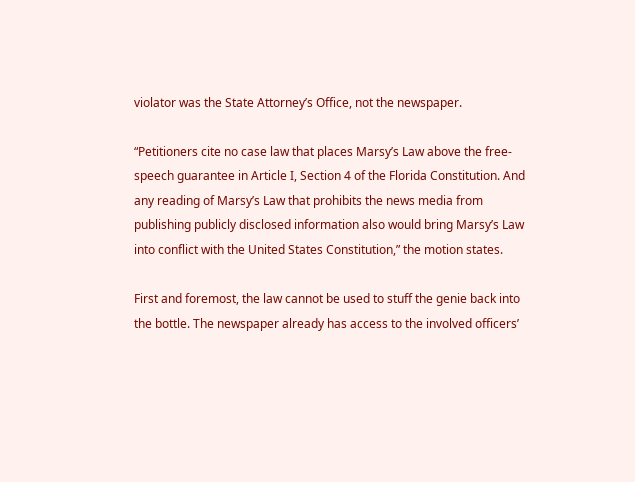violator was the State Attorney’s Office, not the newspaper.

“Petitioners cite no case law that places Marsy’s Law above the free-speech guarantee in Article I, Section 4 of the Florida Constitution. And any reading of Marsy’s Law that prohibits the news media from publishing publicly disclosed information also would bring Marsy’s Law into conflict with the United States Constitution,” the motion states.

First and foremost, the law cannot be used to stuff the genie back into the bottle. The newspaper already has access to the involved officers’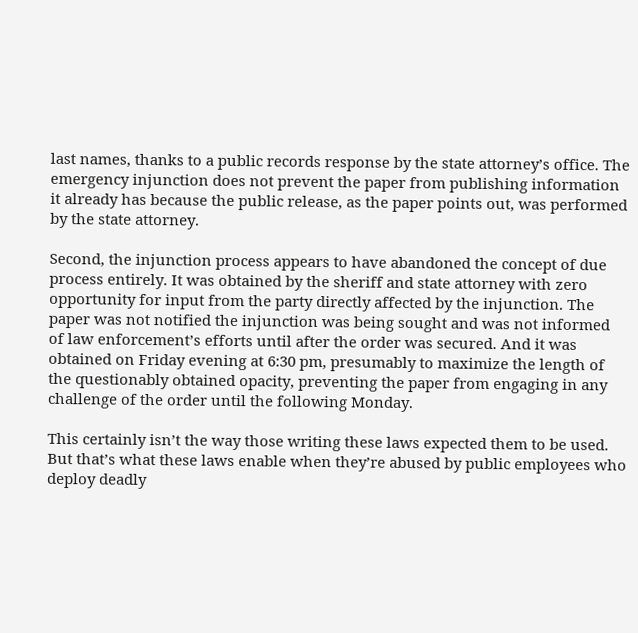last names, thanks to a public records response by the state attorney’s office. The emergency injunction does not prevent the paper from publishing information it already has because the public release, as the paper points out, was performed by the state attorney.

Second, the injunction process appears to have abandoned the concept of due process entirely. It was obtained by the sheriff and state attorney with zero opportunity for input from the party directly affected by the injunction. The paper was not notified the injunction was being sought and was not informed of law enforcement’s efforts until after the order was secured. And it was obtained on Friday evening at 6:30 pm, presumably to maximize the length of the questionably obtained opacity, preventing the paper from engaging in any challenge of the order until the following Monday.

This certainly isn’t the way those writing these laws expected them to be used. But that’s what these laws enable when they’re abused by public employees who deploy deadly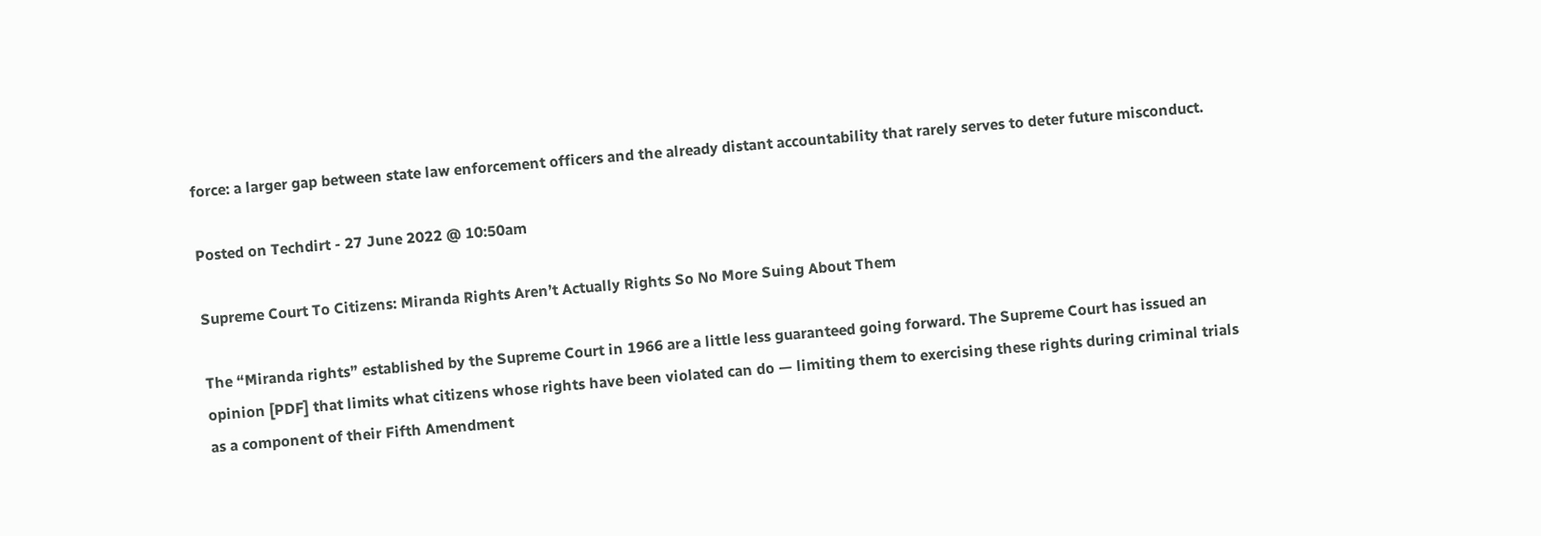force: a larger gap between state law enforcement officers and the already distant accountability that rarely serves to deter future misconduct.

Posted on Techdirt - 27 June 2022 @ 10:50am

Supreme Court To Citizens: Miranda Rights Aren’t Actually Rights So No More Suing About Them

The “Miranda rights” established by the Supreme Court in 1966 are a little less guaranteed going forward. The Supreme Court has issued an opinion [PDF] that limits what citizens whose rights have been violated can do — limiting them to exercising these rights during criminal trials as a component of their Fifth Amendment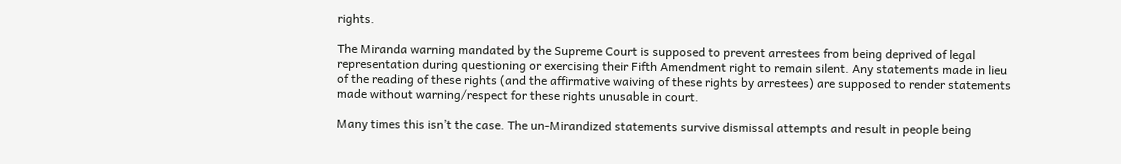rights.

The Miranda warning mandated by the Supreme Court is supposed to prevent arrestees from being deprived of legal representation during questioning or exercising their Fifth Amendment right to remain silent. Any statements made in lieu of the reading of these rights (and the affirmative waiving of these rights by arrestees) are supposed to render statements made without warning/respect for these rights unusable in court.

Many times this isn’t the case. The un-Mirandized statements survive dismissal attempts and result in people being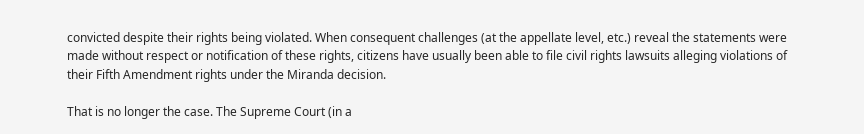convicted despite their rights being violated. When consequent challenges (at the appellate level, etc.) reveal the statements were made without respect or notification of these rights, citizens have usually been able to file civil rights lawsuits alleging violations of their Fifth Amendment rights under the Miranda decision.

That is no longer the case. The Supreme Court (in a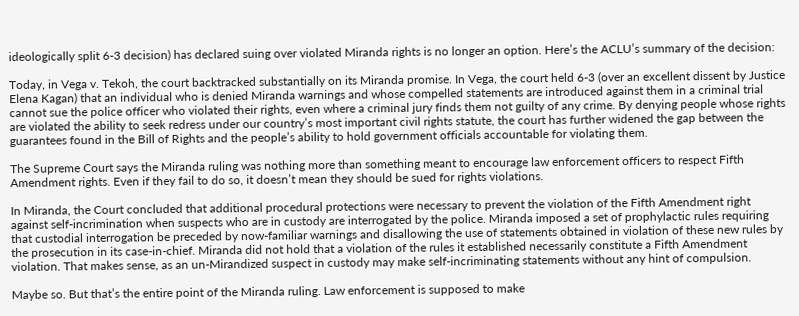ideologically split 6-3 decision) has declared suing over violated Miranda rights is no longer an option. Here’s the ACLU’s summary of the decision:

Today, in Vega v. Tekoh, the court backtracked substantially on its Miranda promise. In Vega, the court held 6-3 (over an excellent dissent by Justice Elena Kagan) that an individual who is denied Miranda warnings and whose compelled statements are introduced against them in a criminal trial cannot sue the police officer who violated their rights, even where a criminal jury finds them not guilty of any crime. By denying people whose rights are violated the ability to seek redress under our country’s most important civil rights statute, the court has further widened the gap between the guarantees found in the Bill of Rights and the people’s ability to hold government officials accountable for violating them.

The Supreme Court says the Miranda ruling was nothing more than something meant to encourage law enforcement officers to respect Fifth Amendment rights. Even if they fail to do so, it doesn’t mean they should be sued for rights violations.

In Miranda, the Court concluded that additional procedural protections were necessary to prevent the violation of the Fifth Amendment right against self-incrimination when suspects who are in custody are interrogated by the police. Miranda imposed a set of prophylactic rules requiring that custodial interrogation be preceded by now-familiar warnings and disallowing the use of statements obtained in violation of these new rules by the prosecution in its case-in-chief. Miranda did not hold that a violation of the rules it established necessarily constitute a Fifth Amendment violation. That makes sense, as an un-Mirandized suspect in custody may make self-incriminating statements without any hint of compulsion.

Maybe so. But that’s the entire point of the Miranda ruling. Law enforcement is supposed to make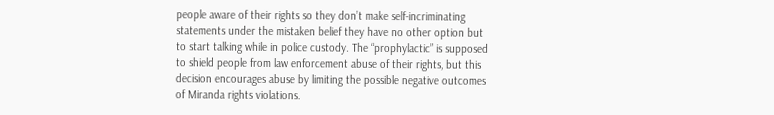people aware of their rights so they don’t make self-incriminating statements under the mistaken belief they have no other option but to start talking while in police custody. The “prophylactic” is supposed to shield people from law enforcement abuse of their rights, but this decision encourages abuse by limiting the possible negative outcomes of Miranda rights violations.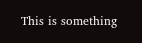This is something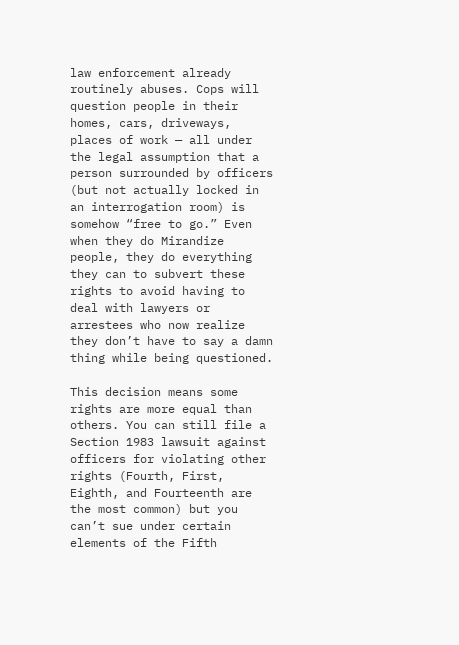law enforcement already routinely abuses. Cops will question people in their homes, cars, driveways, places of work — all under the legal assumption that a person surrounded by officers (but not actually locked in an interrogation room) is somehow “free to go.” Even when they do Mirandize people, they do everything they can to subvert these rights to avoid having to deal with lawyers or arrestees who now realize they don’t have to say a damn thing while being questioned.

This decision means some rights are more equal than others. You can still file a Section 1983 lawsuit against officers for violating other rights (Fourth, First, Eighth, and Fourteenth are the most common) but you can’t sue under certain elements of the Fifth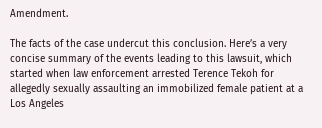Amendment.

The facts of the case undercut this conclusion. Here’s a very concise summary of the events leading to this lawsuit, which started when law enforcement arrested Terence Tekoh for allegedly sexually assaulting an immobilized female patient at a Los Angeles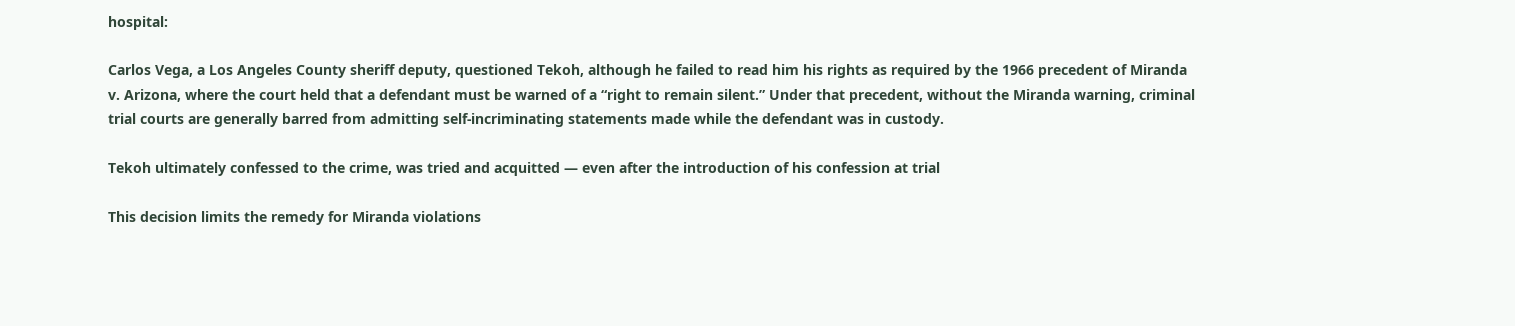hospital:

Carlos Vega, a Los Angeles County sheriff deputy, questioned Tekoh, although he failed to read him his rights as required by the 1966 precedent of Miranda v. Arizona, where the court held that a defendant must be warned of a “right to remain silent.” Under that precedent, without the Miranda warning, criminal trial courts are generally barred from admitting self-incriminating statements made while the defendant was in custody.

Tekoh ultimately confessed to the crime, was tried and acquitted — even after the introduction of his confession at trial

This decision limits the remedy for Miranda violations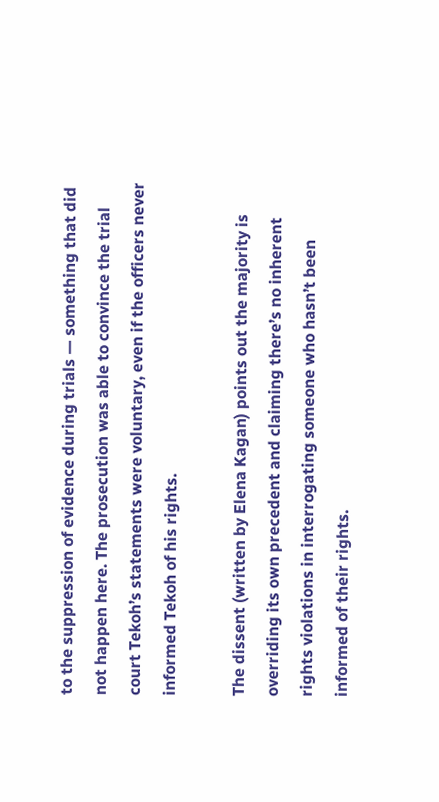to the suppression of evidence during trials — something that did not happen here. The prosecution was able to convince the trial court Tekoh’s statements were voluntary, even if the officers never informed Tekoh of his rights.

The dissent (written by Elena Kagan) points out the majority is overriding its own precedent and claiming there’s no inherent rights violations in interrogating someone who hasn’t been informed of their rights.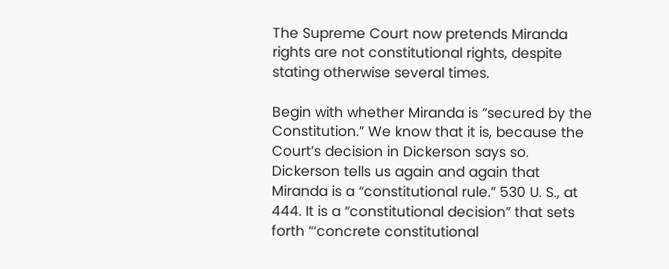The Supreme Court now pretends Miranda rights are not constitutional rights, despite stating otherwise several times.

Begin with whether Miranda is “secured by the Constitution.” We know that it is, because the Court’s decision in Dickerson says so. Dickerson tells us again and again that Miranda is a “constitutional rule.” 530 U. S., at 444. It is a “constitutional decision” that sets forth “‘concrete constitutional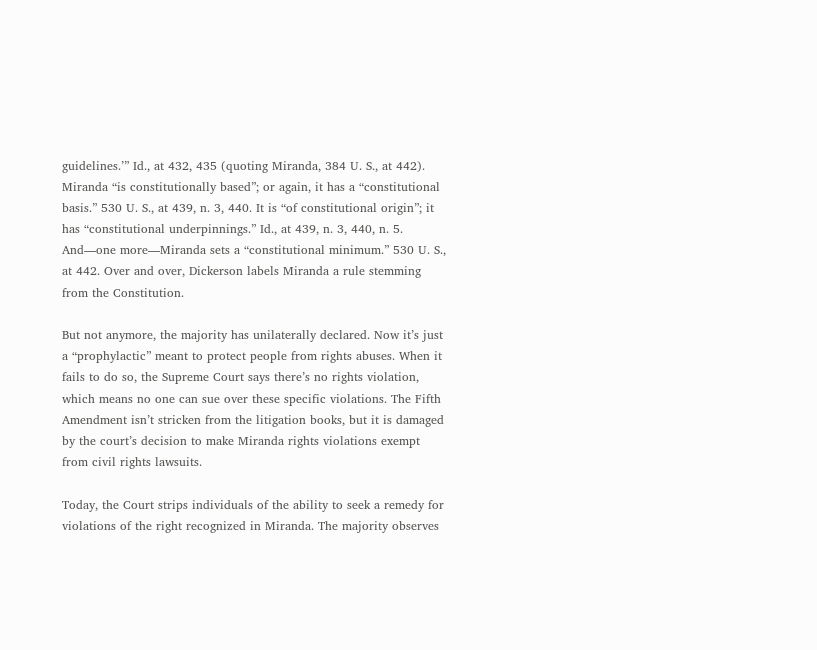guidelines.’” Id., at 432, 435 (quoting Miranda, 384 U. S., at 442). Miranda “is constitutionally based”; or again, it has a “constitutional basis.” 530 U. S., at 439, n. 3, 440. It is “of constitutional origin”; it has “constitutional underpinnings.” Id., at 439, n. 3, 440, n. 5. And—one more—Miranda sets a “constitutional minimum.” 530 U. S., at 442. Over and over, Dickerson labels Miranda a rule stemming from the Constitution.

But not anymore, the majority has unilaterally declared. Now it’s just a “prophylactic” meant to protect people from rights abuses. When it fails to do so, the Supreme Court says there’s no rights violation, which means no one can sue over these specific violations. The Fifth Amendment isn’t stricken from the litigation books, but it is damaged by the court’s decision to make Miranda rights violations exempt from civil rights lawsuits.

Today, the Court strips individuals of the ability to seek a remedy for violations of the right recognized in Miranda. The majority observes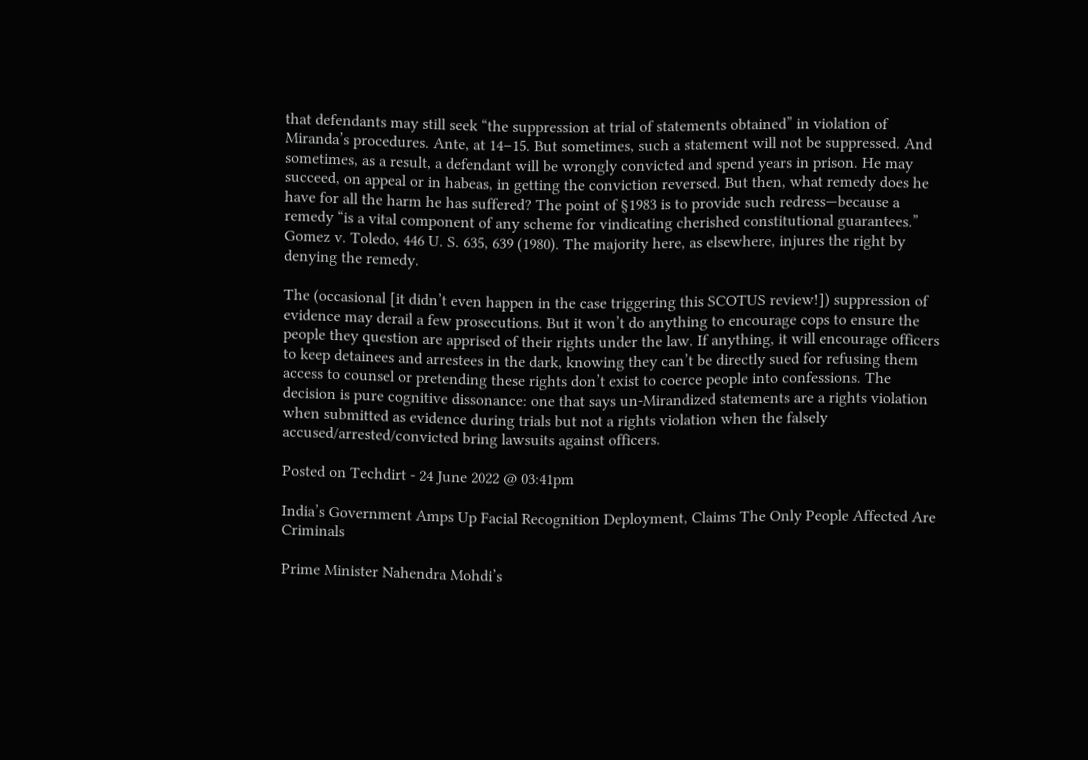that defendants may still seek “the suppression at trial of statements obtained” in violation of Miranda’s procedures. Ante, at 14–15. But sometimes, such a statement will not be suppressed. And sometimes, as a result, a defendant will be wrongly convicted and spend years in prison. He may succeed, on appeal or in habeas, in getting the conviction reversed. But then, what remedy does he have for all the harm he has suffered? The point of §1983 is to provide such redress—because a remedy “is a vital component of any scheme for vindicating cherished constitutional guarantees.” Gomez v. Toledo, 446 U. S. 635, 639 (1980). The majority here, as elsewhere, injures the right by denying the remedy.

The (occasional [it didn’t even happen in the case triggering this SCOTUS review!]) suppression of evidence may derail a few prosecutions. But it won’t do anything to encourage cops to ensure the people they question are apprised of their rights under the law. If anything, it will encourage officers to keep detainees and arrestees in the dark, knowing they can’t be directly sued for refusing them access to counsel or pretending these rights don’t exist to coerce people into confessions. The decision is pure cognitive dissonance: one that says un-Mirandized statements are a rights violation when submitted as evidence during trials but not a rights violation when the falsely accused/arrested/convicted bring lawsuits against officers.

Posted on Techdirt - 24 June 2022 @ 03:41pm

India’s Government Amps Up Facial Recognition Deployment, Claims The Only People Affected Are Criminals

Prime Minister Nahendra Mohdi’s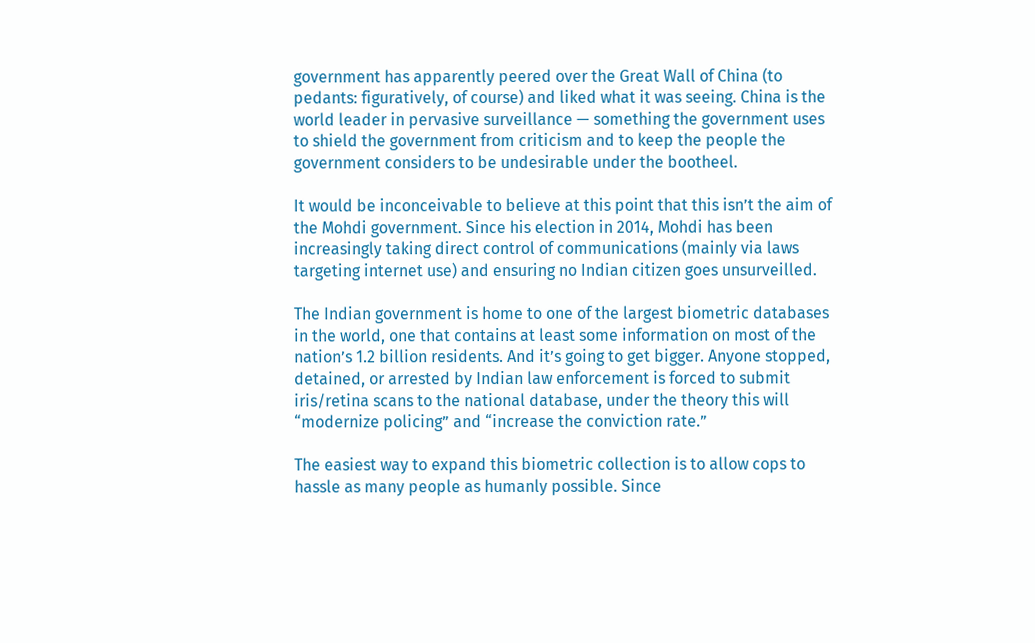government has apparently peered over the Great Wall of China (to pedants: figuratively, of course) and liked what it was seeing. China is the world leader in pervasive surveillance — something the government uses to shield the government from criticism and to keep the people the government considers to be undesirable under the bootheel.

It would be inconceivable to believe at this point that this isn’t the aim of the Mohdi government. Since his election in 2014, Mohdi has been increasingly taking direct control of communications (mainly via laws targeting internet use) and ensuring no Indian citizen goes unsurveilled.

The Indian government is home to one of the largest biometric databases in the world, one that contains at least some information on most of the nation’s 1.2 billion residents. And it’s going to get bigger. Anyone stopped, detained, or arrested by Indian law enforcement is forced to submit iris/retina scans to the national database, under the theory this will “modernize policing” and “increase the conviction rate.”

The easiest way to expand this biometric collection is to allow cops to hassle as many people as humanly possible. Since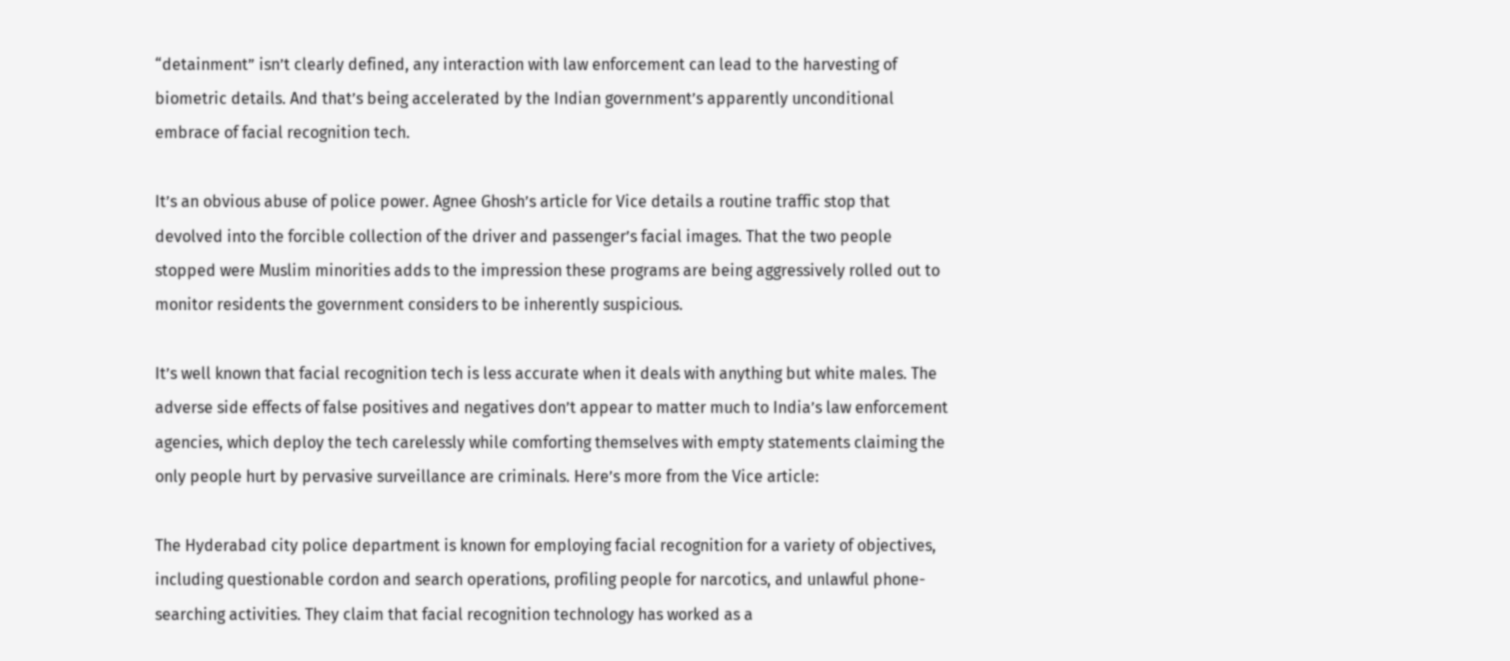“detainment” isn’t clearly defined, any interaction with law enforcement can lead to the harvesting of biometric details. And that’s being accelerated by the Indian government’s apparently unconditional embrace of facial recognition tech.

It’s an obvious abuse of police power. Agnee Ghosh’s article for Vice details a routine traffic stop that devolved into the forcible collection of the driver and passenger’s facial images. That the two people stopped were Muslim minorities adds to the impression these programs are being aggressively rolled out to monitor residents the government considers to be inherently suspicious.

It’s well known that facial recognition tech is less accurate when it deals with anything but white males. The adverse side effects of false positives and negatives don’t appear to matter much to India’s law enforcement agencies, which deploy the tech carelessly while comforting themselves with empty statements claiming the only people hurt by pervasive surveillance are criminals. Here’s more from the Vice article:

The Hyderabad city police department is known for employing facial recognition for a variety of objectives, including questionable cordon and search operations, profiling people for narcotics, and unlawful phone-searching activities. They claim that facial recognition technology has worked as a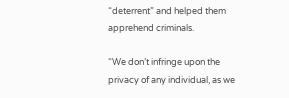“deterrent” and helped them apprehend criminals.

“We don’t infringe upon the privacy of any individual, as we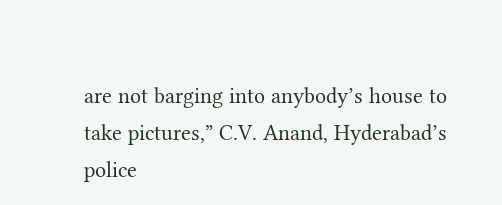are not barging into anybody’s house to take pictures,” C.V. Anand, Hyderabad’s police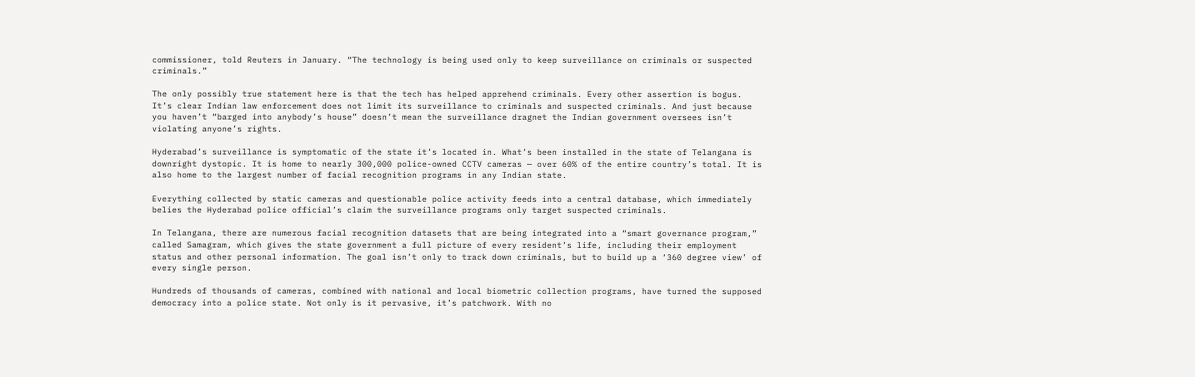commissioner, told Reuters in January. “The technology is being used only to keep surveillance on criminals or suspected criminals.”

The only possibly true statement here is that the tech has helped apprehend criminals. Every other assertion is bogus. It’s clear Indian law enforcement does not limit its surveillance to criminals and suspected criminals. And just because you haven’t “barged into anybody’s house” doesn’t mean the surveillance dragnet the Indian government oversees isn’t violating anyone’s rights.

Hyderabad’s surveillance is symptomatic of the state it’s located in. What’s been installed in the state of Telangana is downright dystopic. It is home to nearly 300,000 police-owned CCTV cameras — over 60% of the entire country’s total. It is also home to the largest number of facial recognition programs in any Indian state.

Everything collected by static cameras and questionable police activity feeds into a central database, which immediately belies the Hyderabad police official’s claim the surveillance programs only target suspected criminals.

In Telangana, there are numerous facial recognition datasets that are being integrated into a “smart governance program,” called Samagram, which gives the state government a full picture of every resident’s life, including their employment status and other personal information. The goal isn’t only to track down criminals, but to build up a ‘360 degree view’ of every single person.

Hundreds of thousands of cameras, combined with national and local biometric collection programs, have turned the supposed democracy into a police state. Not only is it pervasive, it’s patchwork. With no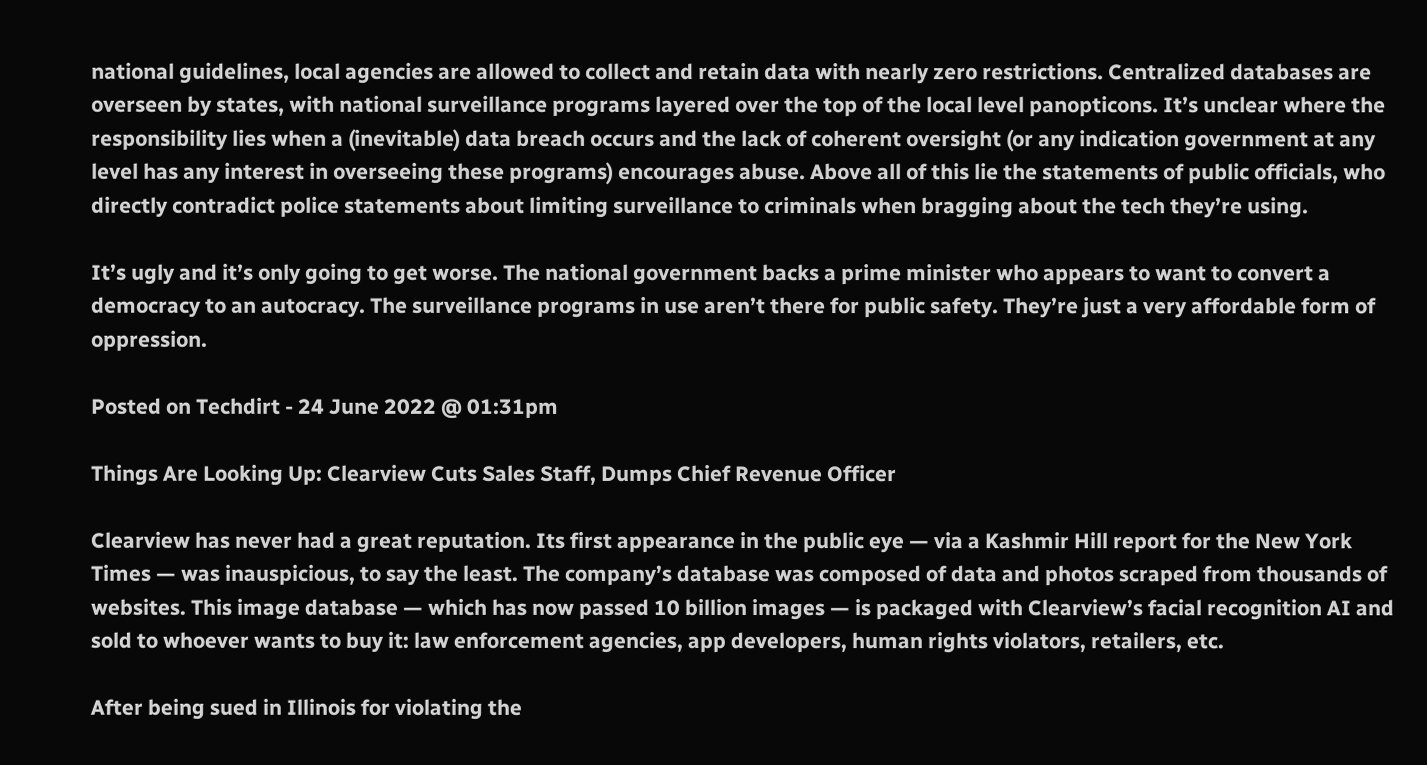national guidelines, local agencies are allowed to collect and retain data with nearly zero restrictions. Centralized databases are overseen by states, with national surveillance programs layered over the top of the local level panopticons. It’s unclear where the responsibility lies when a (inevitable) data breach occurs and the lack of coherent oversight (or any indication government at any level has any interest in overseeing these programs) encourages abuse. Above all of this lie the statements of public officials, who directly contradict police statements about limiting surveillance to criminals when bragging about the tech they’re using.

It’s ugly and it’s only going to get worse. The national government backs a prime minister who appears to want to convert a democracy to an autocracy. The surveillance programs in use aren’t there for public safety. They’re just a very affordable form of oppression.

Posted on Techdirt - 24 June 2022 @ 01:31pm

Things Are Looking Up: Clearview Cuts Sales Staff, Dumps Chief Revenue Officer

Clearview has never had a great reputation. Its first appearance in the public eye — via a Kashmir Hill report for the New York Times — was inauspicious, to say the least. The company’s database was composed of data and photos scraped from thousands of websites. This image database — which has now passed 10 billion images — is packaged with Clearview’s facial recognition AI and sold to whoever wants to buy it: law enforcement agencies, app developers, human rights violators, retailers, etc.

After being sued in Illinois for violating the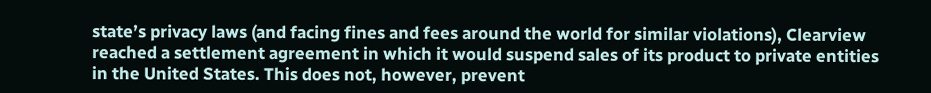state’s privacy laws (and facing fines and fees around the world for similar violations), Clearview reached a settlement agreement in which it would suspend sales of its product to private entities in the United States. This does not, however, prevent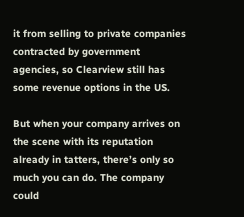it from selling to private companies contracted by government agencies, so Clearview still has some revenue options in the US.

But when your company arrives on the scene with its reputation already in tatters, there’s only so much you can do. The company could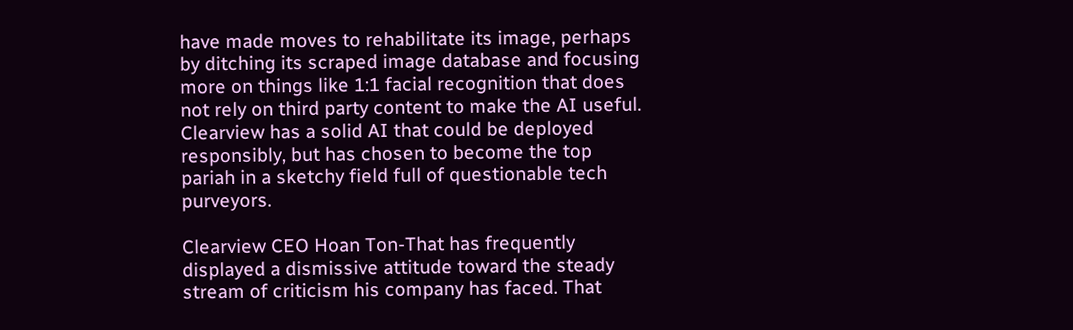have made moves to rehabilitate its image, perhaps by ditching its scraped image database and focusing more on things like 1:1 facial recognition that does not rely on third party content to make the AI useful. Clearview has a solid AI that could be deployed responsibly, but has chosen to become the top pariah in a sketchy field full of questionable tech purveyors.

Clearview CEO Hoan Ton-That has frequently displayed a dismissive attitude toward the steady stream of criticism his company has faced. That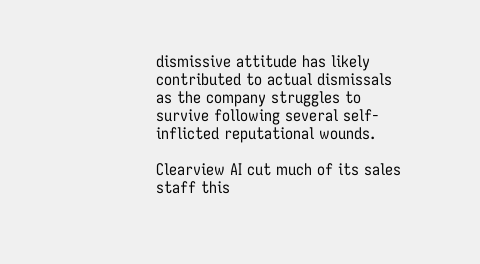dismissive attitude has likely contributed to actual dismissals as the company struggles to survive following several self-inflicted reputational wounds.

Clearview AI cut much of its sales staff this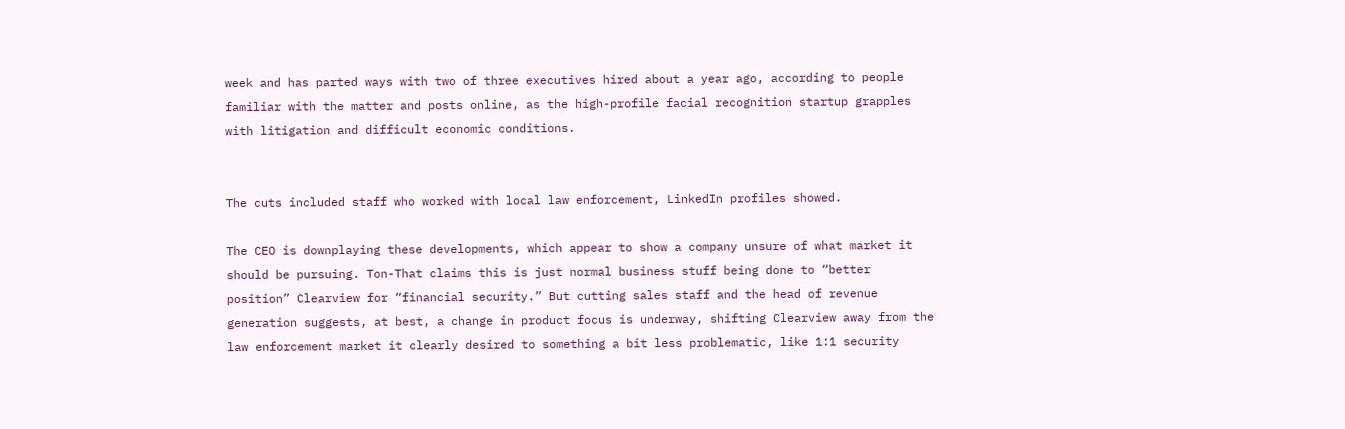week and has parted ways with two of three executives hired about a year ago, according to people familiar with the matter and posts online, as the high-profile facial recognition startup grapples with litigation and difficult economic conditions.


The cuts included staff who worked with local law enforcement, LinkedIn profiles showed.

The CEO is downplaying these developments, which appear to show a company unsure of what market it should be pursuing. Ton-That claims this is just normal business stuff being done to “better position” Clearview for “financial security.” But cutting sales staff and the head of revenue generation suggests, at best, a change in product focus is underway, shifting Clearview away from the law enforcement market it clearly desired to something a bit less problematic, like 1:1 security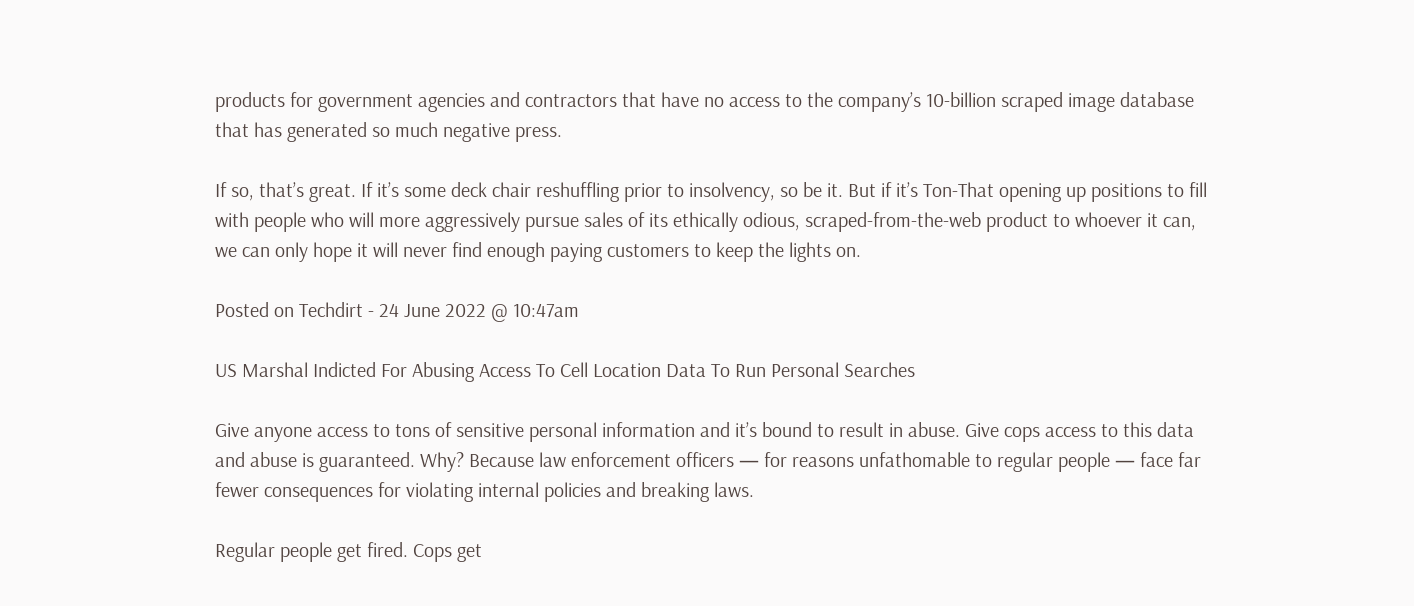products for government agencies and contractors that have no access to the company’s 10-billion scraped image database that has generated so much negative press.

If so, that’s great. If it’s some deck chair reshuffling prior to insolvency, so be it. But if it’s Ton-That opening up positions to fill with people who will more aggressively pursue sales of its ethically odious, scraped-from-the-web product to whoever it can, we can only hope it will never find enough paying customers to keep the lights on.

Posted on Techdirt - 24 June 2022 @ 10:47am

US Marshal Indicted For Abusing Access To Cell Location Data To Run Personal Searches

Give anyone access to tons of sensitive personal information and it’s bound to result in abuse. Give cops access to this data and abuse is guaranteed. Why? Because law enforcement officers — for reasons unfathomable to regular people — face far fewer consequences for violating internal policies and breaking laws.

Regular people get fired. Cops get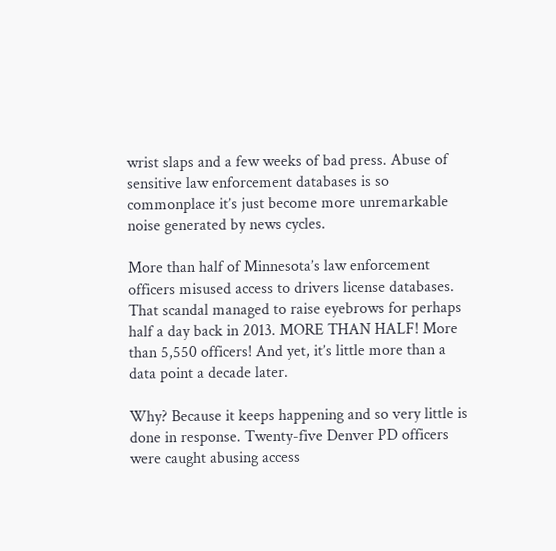wrist slaps and a few weeks of bad press. Abuse of sensitive law enforcement databases is so commonplace it’s just become more unremarkable noise generated by news cycles.

More than half of Minnesota’s law enforcement officers misused access to drivers license databases. That scandal managed to raise eyebrows for perhaps half a day back in 2013. MORE THAN HALF! More than 5,550 officers! And yet, it’s little more than a data point a decade later.

Why? Because it keeps happening and so very little is done in response. Twenty-five Denver PD officers were caught abusing access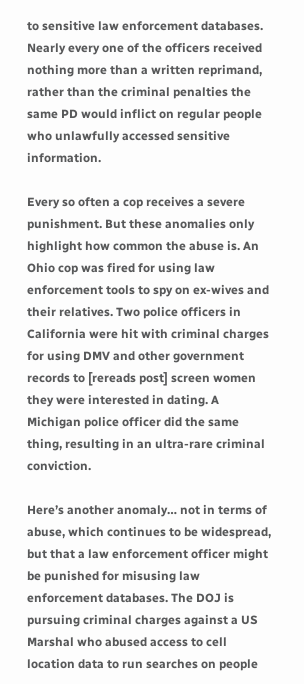to sensitive law enforcement databases. Nearly every one of the officers received nothing more than a written reprimand, rather than the criminal penalties the same PD would inflict on regular people who unlawfully accessed sensitive information.

Every so often a cop receives a severe punishment. But these anomalies only highlight how common the abuse is. An Ohio cop was fired for using law enforcement tools to spy on ex-wives and their relatives. Two police officers in California were hit with criminal charges for using DMV and other government records to [rereads post] screen women they were interested in dating. A Michigan police officer did the same thing, resulting in an ultra-rare criminal conviction.

Here’s another anomaly… not in terms of abuse, which continues to be widespread, but that a law enforcement officer might be punished for misusing law enforcement databases. The DOJ is pursuing criminal charges against a US Marshal who abused access to cell location data to run searches on people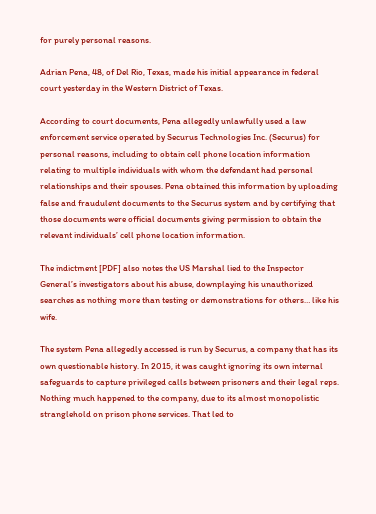for purely personal reasons.

Adrian Pena, 48, of Del Rio, Texas, made his initial appearance in federal court yesterday in the Western District of Texas.

According to court documents, Pena allegedly unlawfully used a law enforcement service operated by Securus Technologies Inc. (Securus) for personal reasons, including to obtain cell phone location information relating to multiple individuals with whom the defendant had personal relationships and their spouses. Pena obtained this information by uploading false and fraudulent documents to the Securus system and by certifying that those documents were official documents giving permission to obtain the relevant individuals’ cell phone location information.

The indictment [PDF] also notes the US Marshal lied to the Inspector General’s investigators about his abuse, downplaying his unauthorized searches as nothing more than testing or demonstrations for others… like his wife.

The system Pena allegedly accessed is run by Securus, a company that has its own questionable history. In 2015, it was caught ignoring its own internal safeguards to capture privileged calls between prisoners and their legal reps. Nothing much happened to the company, due to its almost monopolistic stranglehold on prison phone services. That led to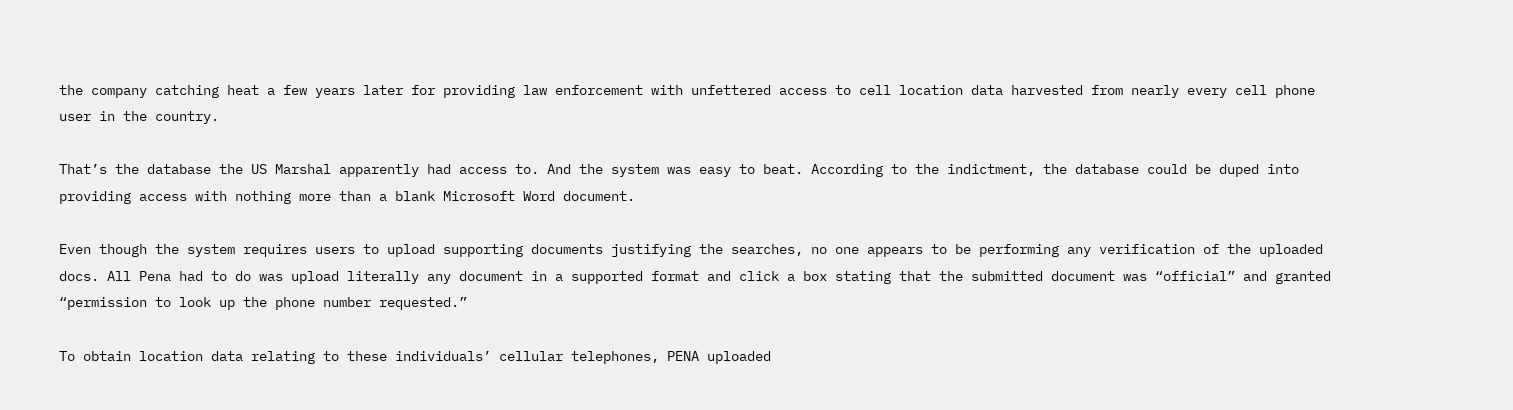the company catching heat a few years later for providing law enforcement with unfettered access to cell location data harvested from nearly every cell phone user in the country.

That’s the database the US Marshal apparently had access to. And the system was easy to beat. According to the indictment, the database could be duped into providing access with nothing more than a blank Microsoft Word document.

Even though the system requires users to upload supporting documents justifying the searches, no one appears to be performing any verification of the uploaded docs. All Pena had to do was upload literally any document in a supported format and click a box stating that the submitted document was “official” and granted “permission to look up the phone number requested.”

To obtain location data relating to these individuals’ cellular telephones, PENA uploaded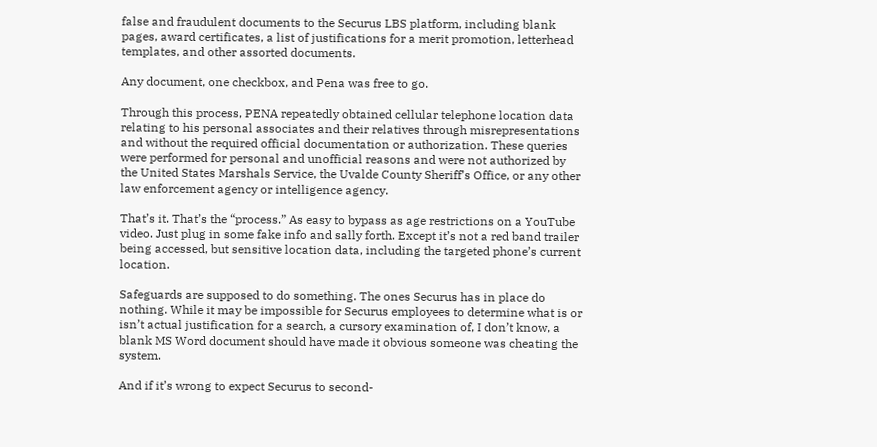false and fraudulent documents to the Securus LBS platform, including blank pages, award certificates, a list of justifications for a merit promotion, letterhead templates, and other assorted documents.

Any document, one checkbox, and Pena was free to go.

Through this process, PENA repeatedly obtained cellular telephone location data relating to his personal associates and their relatives through misrepresentations and without the required official documentation or authorization. These queries were performed for personal and unofficial reasons and were not authorized by the United States Marshals Service, the Uvalde County Sheriff’s Office, or any other law enforcement agency or intelligence agency.

That’s it. That’s the “process.” As easy to bypass as age restrictions on a YouTube video. Just plug in some fake info and sally forth. Except it’s not a red band trailer being accessed, but sensitive location data, including the targeted phone’s current location.

Safeguards are supposed to do something. The ones Securus has in place do nothing. While it may be impossible for Securus employees to determine what is or isn’t actual justification for a search, a cursory examination of, I don’t know, a blank MS Word document should have made it obvious someone was cheating the system.

And if it’s wrong to expect Securus to second-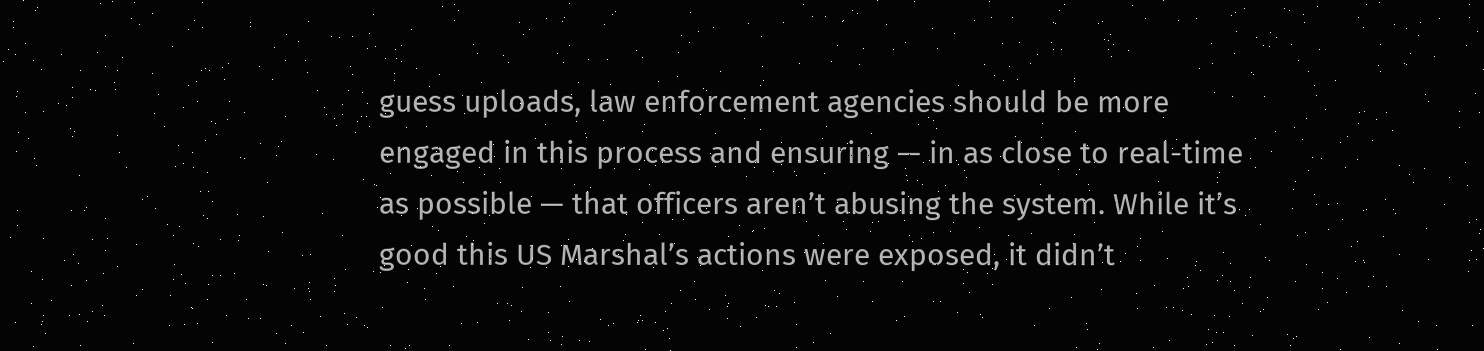guess uploads, law enforcement agencies should be more engaged in this process and ensuring — in as close to real-time as possible — that officers aren’t abusing the system. While it’s good this US Marshal’s actions were exposed, it didn’t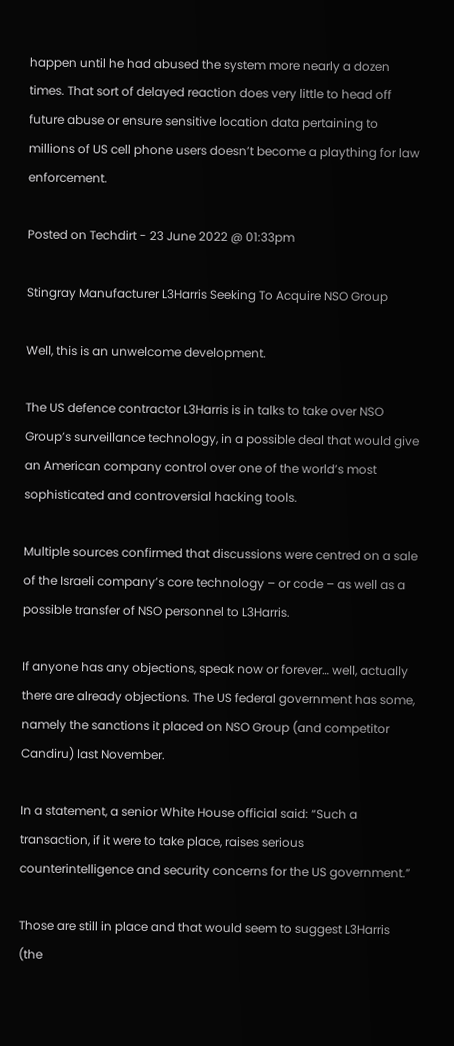happen until he had abused the system more nearly a dozen times. That sort of delayed reaction does very little to head off future abuse or ensure sensitive location data pertaining to millions of US cell phone users doesn’t become a plaything for law enforcement.

Posted on Techdirt - 23 June 2022 @ 01:33pm

Stingray Manufacturer L3Harris Seeking To Acquire NSO Group

Well, this is an unwelcome development.

The US defence contractor L3Harris is in talks to take over NSO Group’s surveillance technology, in a possible deal that would give an American company control over one of the world’s most sophisticated and controversial hacking tools.

Multiple sources confirmed that discussions were centred on a sale of the Israeli company’s core technology – or code – as well as a possible transfer of NSO personnel to L3Harris.

If anyone has any objections, speak now or forever… well, actually there are already objections. The US federal government has some, namely the sanctions it placed on NSO Group (and competitor Candiru) last November.

In a statement, a senior White House official said: “Such a transaction, if it were to take place, raises serious counterintelligence and security concerns for the US government.”

Those are still in place and that would seem to suggest L3Harris (the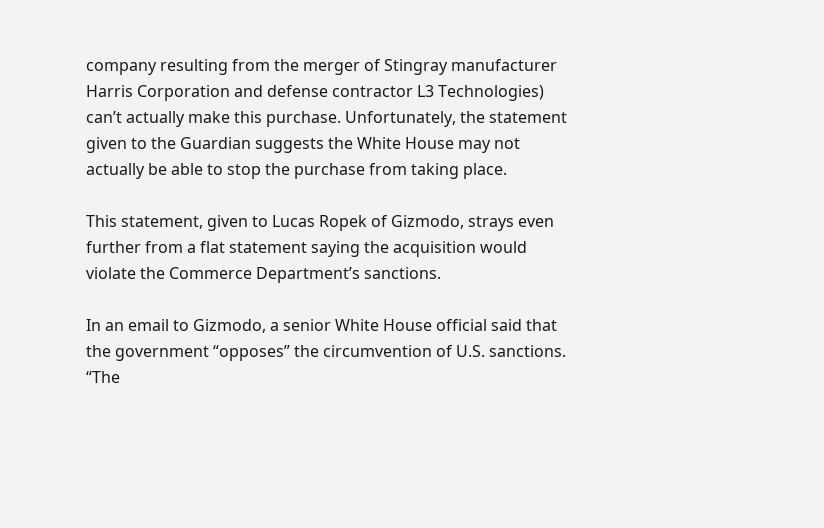company resulting from the merger of Stingray manufacturer Harris Corporation and defense contractor L3 Technologies) can’t actually make this purchase. Unfortunately, the statement given to the Guardian suggests the White House may not actually be able to stop the purchase from taking place.

This statement, given to Lucas Ropek of Gizmodo, strays even further from a flat statement saying the acquisition would violate the Commerce Department’s sanctions.

In an email to Gizmodo, a senior White House official said that the government “opposes” the circumvention of U.S. sanctions. “The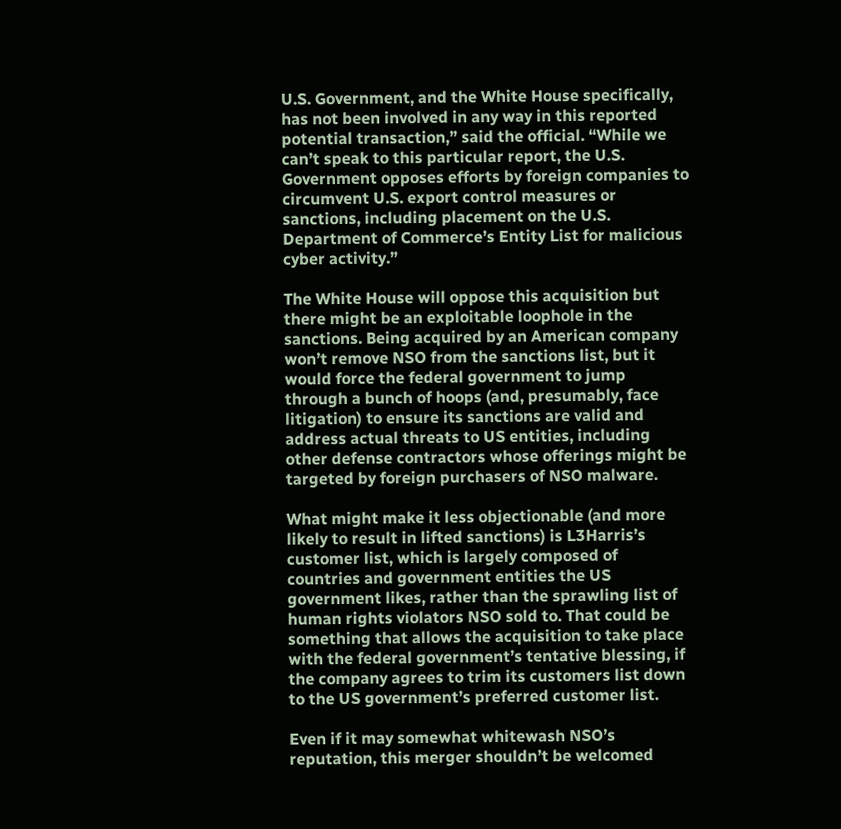U.S. Government, and the White House specifically, has not been involved in any way in this reported potential transaction,” said the official. “While we can’t speak to this particular report, the U.S. Government opposes efforts by foreign companies to circumvent U.S. export control measures or sanctions, including placement on the U.S. Department of Commerce’s Entity List for malicious cyber activity.”

The White House will oppose this acquisition but there might be an exploitable loophole in the sanctions. Being acquired by an American company won’t remove NSO from the sanctions list, but it would force the federal government to jump through a bunch of hoops (and, presumably, face litigation) to ensure its sanctions are valid and address actual threats to US entities, including other defense contractors whose offerings might be targeted by foreign purchasers of NSO malware.

What might make it less objectionable (and more likely to result in lifted sanctions) is L3Harris’s customer list, which is largely composed of countries and government entities the US government likes, rather than the sprawling list of human rights violators NSO sold to. That could be something that allows the acquisition to take place with the federal government’s tentative blessing, if the company agrees to trim its customers list down to the US government’s preferred customer list.

Even if it may somewhat whitewash NSO’s reputation, this merger shouldn’t be welcomed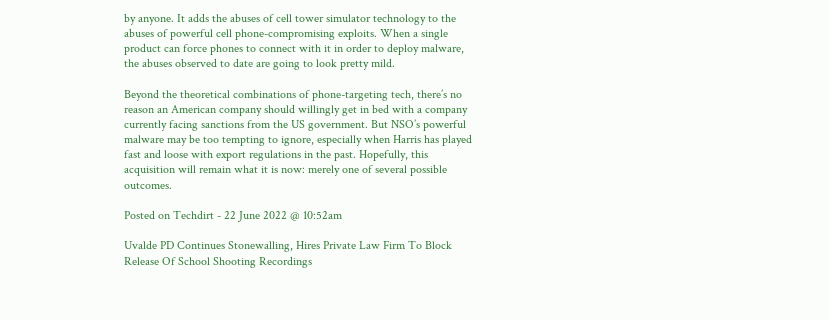by anyone. It adds the abuses of cell tower simulator technology to the abuses of powerful cell phone-compromising exploits. When a single product can force phones to connect with it in order to deploy malware, the abuses observed to date are going to look pretty mild.

Beyond the theoretical combinations of phone-targeting tech, there’s no reason an American company should willingly get in bed with a company currently facing sanctions from the US government. But NSO’s powerful malware may be too tempting to ignore, especially when Harris has played fast and loose with export regulations in the past. Hopefully, this acquisition will remain what it is now: merely one of several possible outcomes.

Posted on Techdirt - 22 June 2022 @ 10:52am

Uvalde PD Continues Stonewalling, Hires Private Law Firm To Block Release Of School Shooting Recordings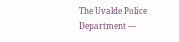The Uvalde Police Department —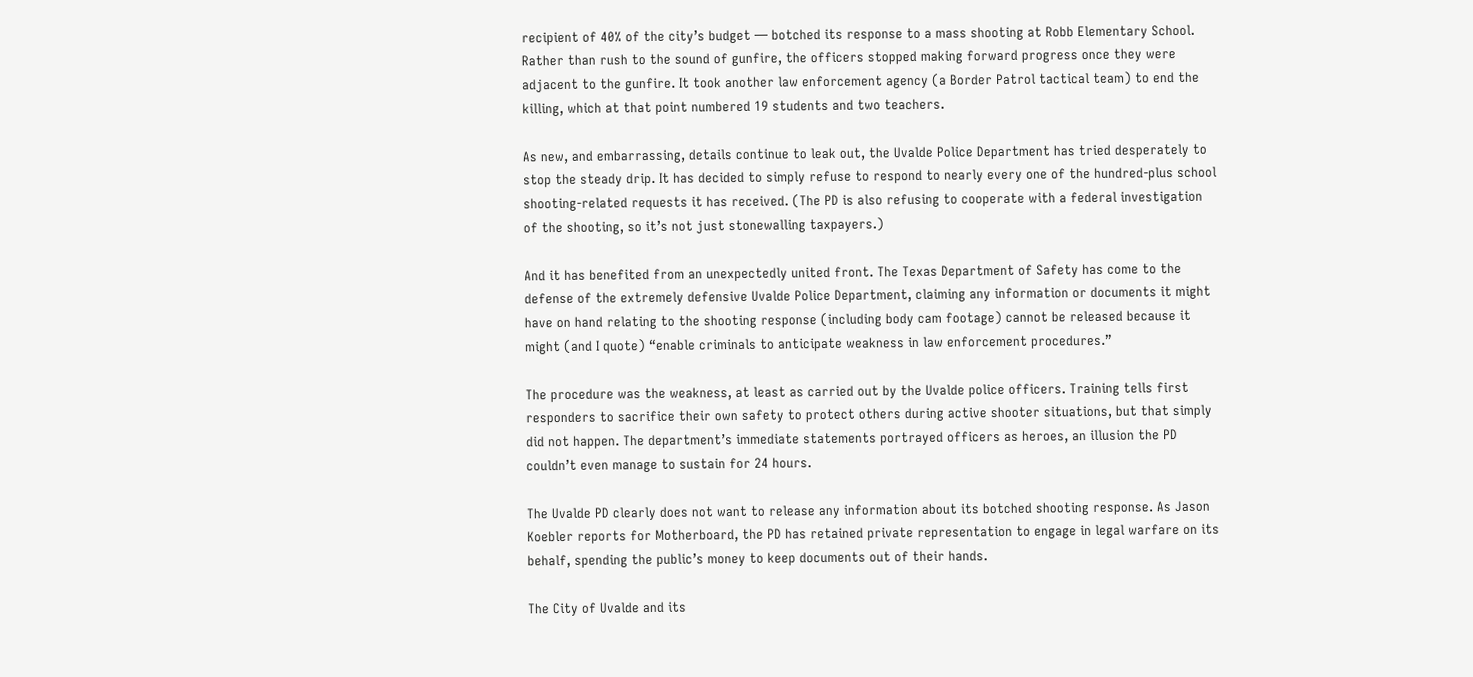recipient of 40% of the city’s budget — botched its response to a mass shooting at Robb Elementary School. Rather than rush to the sound of gunfire, the officers stopped making forward progress once they were adjacent to the gunfire. It took another law enforcement agency (a Border Patrol tactical team) to end the killing, which at that point numbered 19 students and two teachers.

As new, and embarrassing, details continue to leak out, the Uvalde Police Department has tried desperately to stop the steady drip. It has decided to simply refuse to respond to nearly every one of the hundred-plus school shooting-related requests it has received. (The PD is also refusing to cooperate with a federal investigation of the shooting, so it’s not just stonewalling taxpayers.)

And it has benefited from an unexpectedly united front. The Texas Department of Safety has come to the defense of the extremely defensive Uvalde Police Department, claiming any information or documents it might have on hand relating to the shooting response (including body cam footage) cannot be released because it might (and I quote) “enable criminals to anticipate weakness in law enforcement procedures.”

The procedure was the weakness, at least as carried out by the Uvalde police officers. Training tells first responders to sacrifice their own safety to protect others during active shooter situations, but that simply did not happen. The department’s immediate statements portrayed officers as heroes, an illusion the PD couldn’t even manage to sustain for 24 hours.

The Uvalde PD clearly does not want to release any information about its botched shooting response. As Jason Koebler reports for Motherboard, the PD has retained private representation to engage in legal warfare on its behalf, spending the public’s money to keep documents out of their hands.

The City of Uvalde and its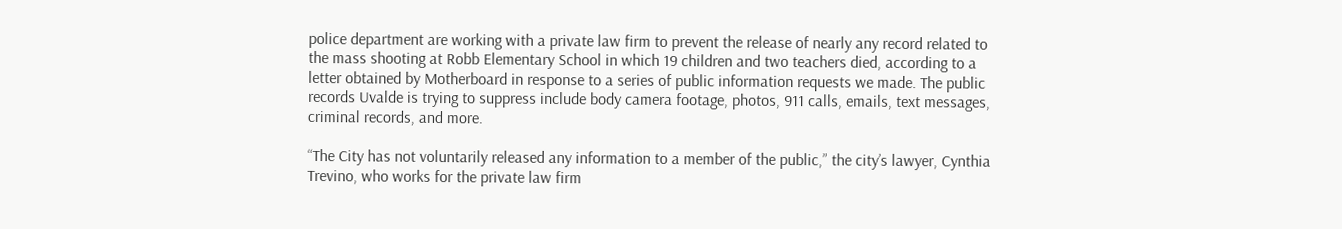police department are working with a private law firm to prevent the release of nearly any record related to the mass shooting at Robb Elementary School in which 19 children and two teachers died, according to a letter obtained by Motherboard in response to a series of public information requests we made. The public records Uvalde is trying to suppress include body camera footage, photos, 911 calls, emails, text messages, criminal records, and more.

“The City has not voluntarily released any information to a member of the public,” the city’s lawyer, Cynthia Trevino, who works for the private law firm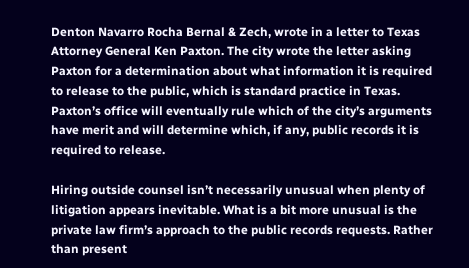Denton Navarro Rocha Bernal & Zech, wrote in a letter to Texas Attorney General Ken Paxton. The city wrote the letter asking Paxton for a determination about what information it is required to release to the public, which is standard practice in Texas. Paxton’s office will eventually rule which of the city’s arguments have merit and will determine which, if any, public records it is required to release.

Hiring outside counsel isn’t necessarily unusual when plenty of litigation appears inevitable. What is a bit more unusual is the private law firm’s approach to the public records requests. Rather than present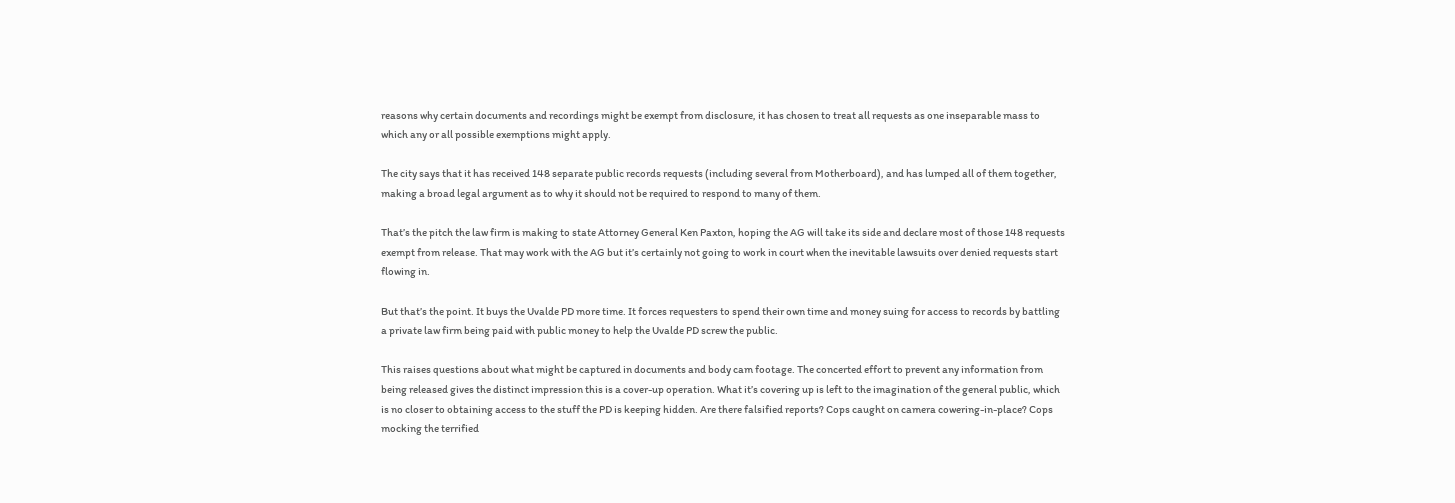reasons why certain documents and recordings might be exempt from disclosure, it has chosen to treat all requests as one inseparable mass to which any or all possible exemptions might apply.

The city says that it has received 148 separate public records requests (including several from Motherboard), and has lumped all of them together, making a broad legal argument as to why it should not be required to respond to many of them.

That’s the pitch the law firm is making to state Attorney General Ken Paxton, hoping the AG will take its side and declare most of those 148 requests exempt from release. That may work with the AG but it’s certainly not going to work in court when the inevitable lawsuits over denied requests start flowing in.

But that’s the point. It buys the Uvalde PD more time. It forces requesters to spend their own time and money suing for access to records by battling a private law firm being paid with public money to help the Uvalde PD screw the public.

This raises questions about what might be captured in documents and body cam footage. The concerted effort to prevent any information from being released gives the distinct impression this is a cover-up operation. What it’s covering up is left to the imagination of the general public, which is no closer to obtaining access to the stuff the PD is keeping hidden. Are there falsified reports? Cops caught on camera cowering-in-place? Cops mocking the terrified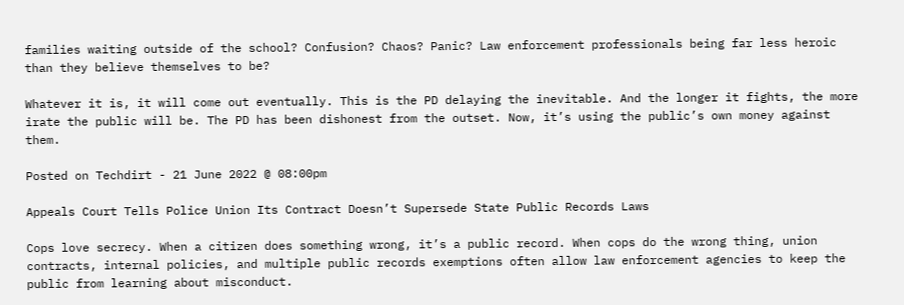families waiting outside of the school? Confusion? Chaos? Panic? Law enforcement professionals being far less heroic than they believe themselves to be?

Whatever it is, it will come out eventually. This is the PD delaying the inevitable. And the longer it fights, the more irate the public will be. The PD has been dishonest from the outset. Now, it’s using the public’s own money against them.

Posted on Techdirt - 21 June 2022 @ 08:00pm

Appeals Court Tells Police Union Its Contract Doesn’t Supersede State Public Records Laws

Cops love secrecy. When a citizen does something wrong, it’s a public record. When cops do the wrong thing, union contracts, internal policies, and multiple public records exemptions often allow law enforcement agencies to keep the public from learning about misconduct.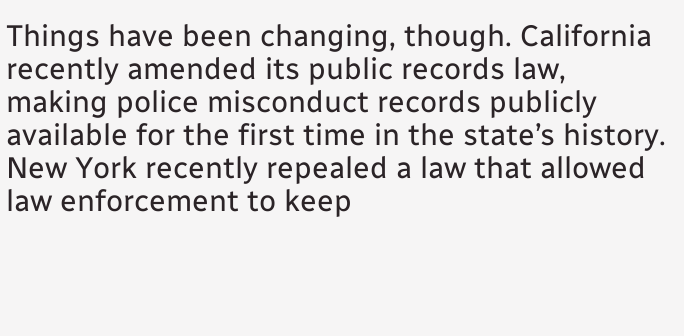Things have been changing, though. California recently amended its public records law, making police misconduct records publicly available for the first time in the state’s history. New York recently repealed a law that allowed law enforcement to keep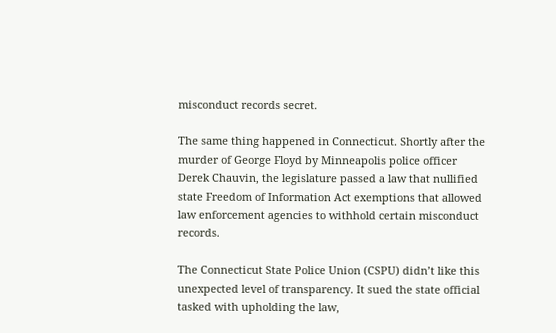misconduct records secret.

The same thing happened in Connecticut. Shortly after the murder of George Floyd by Minneapolis police officer Derek Chauvin, the legislature passed a law that nullified state Freedom of Information Act exemptions that allowed law enforcement agencies to withhold certain misconduct records.

The Connecticut State Police Union (CSPU) didn’t like this unexpected level of transparency. It sued the state official tasked with upholding the law,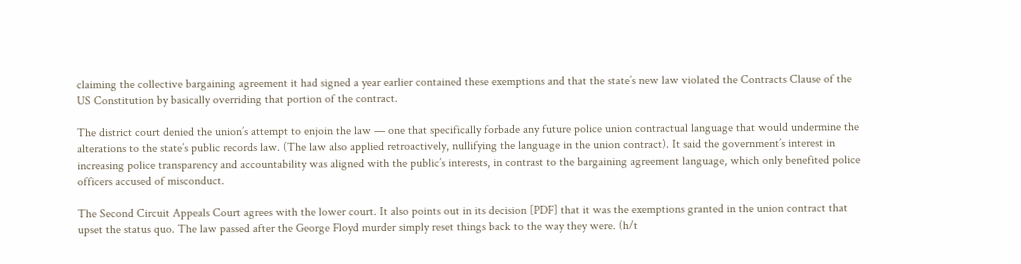claiming the collective bargaining agreement it had signed a year earlier contained these exemptions and that the state’s new law violated the Contracts Clause of the US Constitution by basically overriding that portion of the contract.

The district court denied the union’s attempt to enjoin the law — one that specifically forbade any future police union contractual language that would undermine the alterations to the state’s public records law. (The law also applied retroactively, nullifying the language in the union contract). It said the government’s interest in increasing police transparency and accountability was aligned with the public’s interests, in contrast to the bargaining agreement language, which only benefited police officers accused of misconduct.

The Second Circuit Appeals Court agrees with the lower court. It also points out in its decision [PDF] that it was the exemptions granted in the union contract that upset the status quo. The law passed after the George Floyd murder simply reset things back to the way they were. (h/t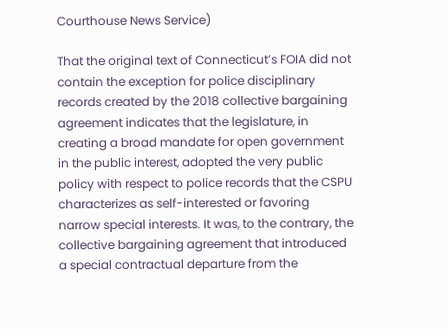Courthouse News Service)

That the original text of Connecticut’s FOIA did not contain the exception for police disciplinary records created by the 2018 collective bargaining agreement indicates that the legislature, in creating a broad mandate for open government in the public interest, adopted the very public policy with respect to police records that the CSPU characterizes as self-interested or favoring narrow special interests. It was, to the contrary, the collective bargaining agreement that introduced a special contractual departure from the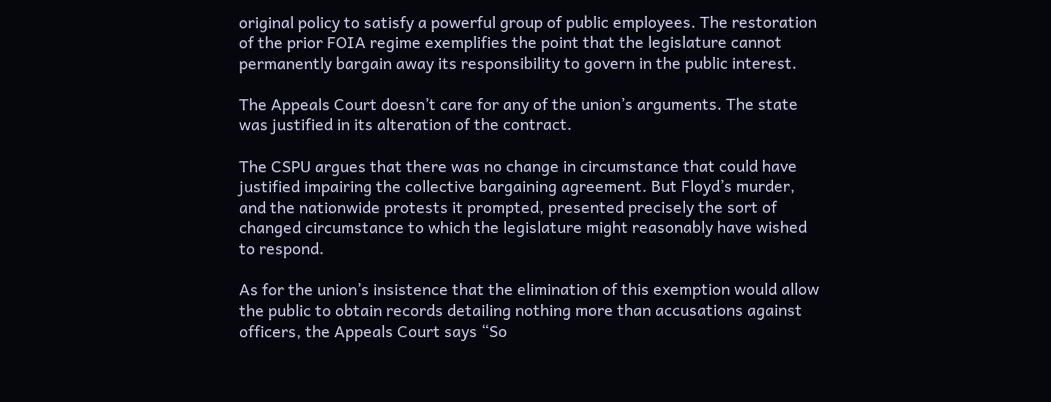original policy to satisfy a powerful group of public employees. The restoration of the prior FOIA regime exemplifies the point that the legislature cannot permanently bargain away its responsibility to govern in the public interest.

The Appeals Court doesn’t care for any of the union’s arguments. The state was justified in its alteration of the contract.

The CSPU argues that there was no change in circumstance that could have justified impairing the collective bargaining agreement. But Floyd’s murder, and the nationwide protests it prompted, presented precisely the sort of changed circumstance to which the legislature might reasonably have wished to respond.

As for the union’s insistence that the elimination of this exemption would allow the public to obtain records detailing nothing more than accusations against officers, the Appeals Court says “So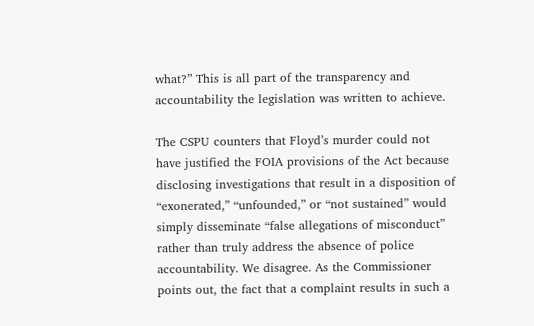what?” This is all part of the transparency and accountability the legislation was written to achieve.

The CSPU counters that Floyd’s murder could not have justified the FOIA provisions of the Act because disclosing investigations that result in a disposition of “exonerated,” “unfounded,” or “not sustained” would simply disseminate “false allegations of misconduct” rather than truly address the absence of police accountability. We disagree. As the Commissioner points out, the fact that a complaint results in such a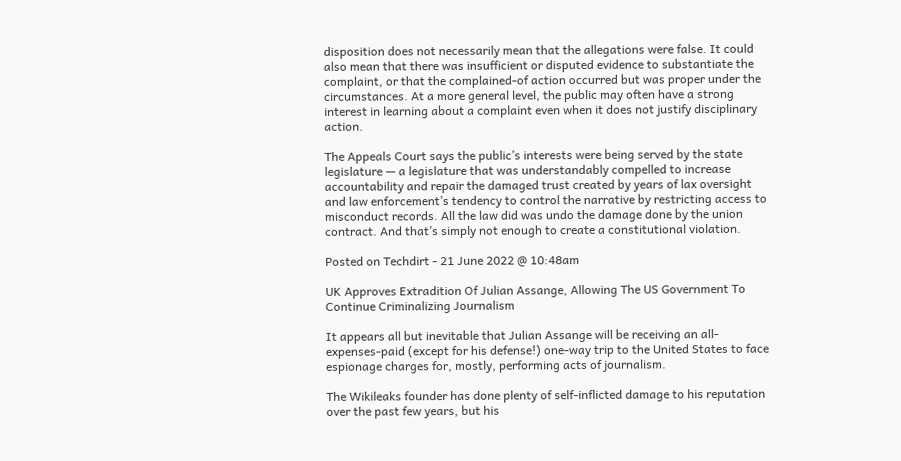disposition does not necessarily mean that the allegations were false. It could also mean that there was insufficient or disputed evidence to substantiate the complaint, or that the complained-of action occurred but was proper under the circumstances. At a more general level, the public may often have a strong interest in learning about a complaint even when it does not justify disciplinary action.

The Appeals Court says the public’s interests were being served by the state legislature — a legislature that was understandably compelled to increase accountability and repair the damaged trust created by years of lax oversight and law enforcement’s tendency to control the narrative by restricting access to misconduct records. All the law did was undo the damage done by the union contract. And that’s simply not enough to create a constitutional violation.

Posted on Techdirt - 21 June 2022 @ 10:48am

UK Approves Extradition Of Julian Assange, Allowing The US Government To Continue Criminalizing Journalism

It appears all but inevitable that Julian Assange will be receiving an all-expenses-paid (except for his defense!) one-way trip to the United States to face espionage charges for, mostly, performing acts of journalism.

The Wikileaks founder has done plenty of self-inflicted damage to his reputation over the past few years, but his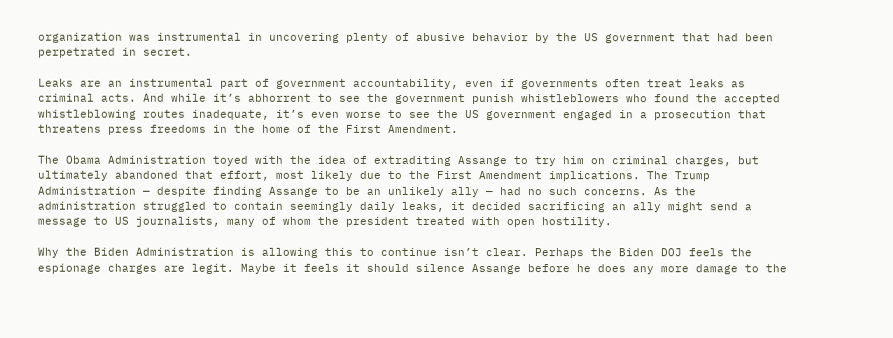organization was instrumental in uncovering plenty of abusive behavior by the US government that had been perpetrated in secret.

Leaks are an instrumental part of government accountability, even if governments often treat leaks as criminal acts. And while it’s abhorrent to see the government punish whistleblowers who found the accepted whistleblowing routes inadequate, it’s even worse to see the US government engaged in a prosecution that threatens press freedoms in the home of the First Amendment.

The Obama Administration toyed with the idea of extraditing Assange to try him on criminal charges, but ultimately abandoned that effort, most likely due to the First Amendment implications. The Trump Administration — despite finding Assange to be an unlikely ally — had no such concerns. As the administration struggled to contain seemingly daily leaks, it decided sacrificing an ally might send a message to US journalists, many of whom the president treated with open hostility.

Why the Biden Administration is allowing this to continue isn’t clear. Perhaps the Biden DOJ feels the espionage charges are legit. Maybe it feels it should silence Assange before he does any more damage to the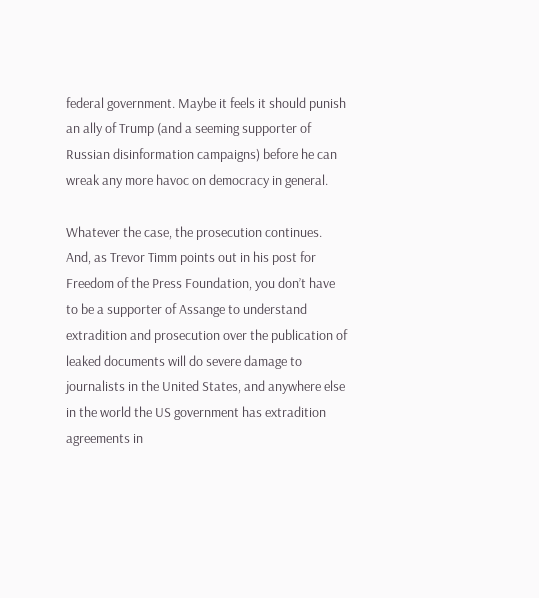federal government. Maybe it feels it should punish an ally of Trump (and a seeming supporter of Russian disinformation campaigns) before he can wreak any more havoc on democracy in general.

Whatever the case, the prosecution continues. And, as Trevor Timm points out in his post for Freedom of the Press Foundation, you don’t have to be a supporter of Assange to understand extradition and prosecution over the publication of leaked documents will do severe damage to journalists in the United States, and anywhere else in the world the US government has extradition agreements in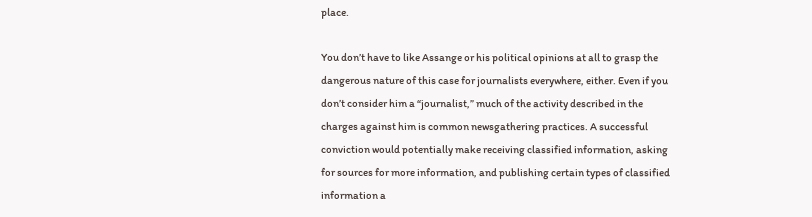place.

You don’t have to like Assange or his political opinions at all to grasp the dangerous nature of this case for journalists everywhere, either. Even if you don’t consider him a “journalist,” much of the activity described in the charges against him is common newsgathering practices. A successful conviction would potentially make receiving classified information, asking for sources for more information, and publishing certain types of classified information a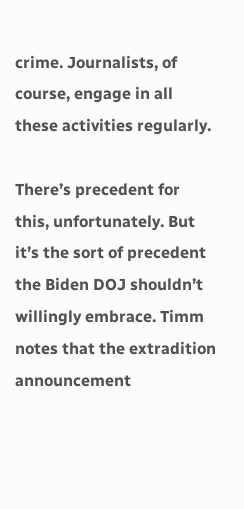crime. Journalists, of course, engage in all these activities regularly.

There’s precedent for this, unfortunately. But it’s the sort of precedent the Biden DOJ shouldn’t willingly embrace. Timm notes that the extradition announcement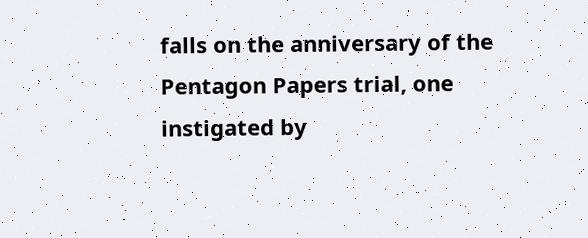falls on the anniversary of the Pentagon Papers trial, one instigated by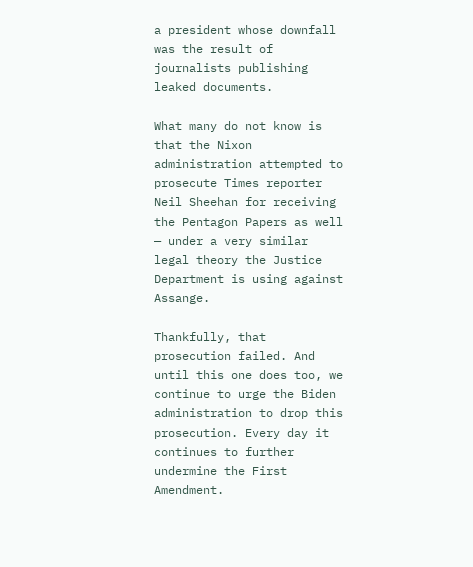a president whose downfall was the result of journalists publishing leaked documents.

What many do not know is that the Nixon administration attempted to prosecute Times reporter Neil Sheehan for receiving the Pentagon Papers as well — under a very similar legal theory the Justice Department is using against Assange.

Thankfully, that prosecution failed. And until this one does too, we continue to urge the Biden administration to drop this prosecution. Every day it continues to further undermine the First Amendment.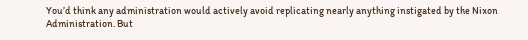You’d think any administration would actively avoid replicating nearly anything instigated by the Nixon Administration. But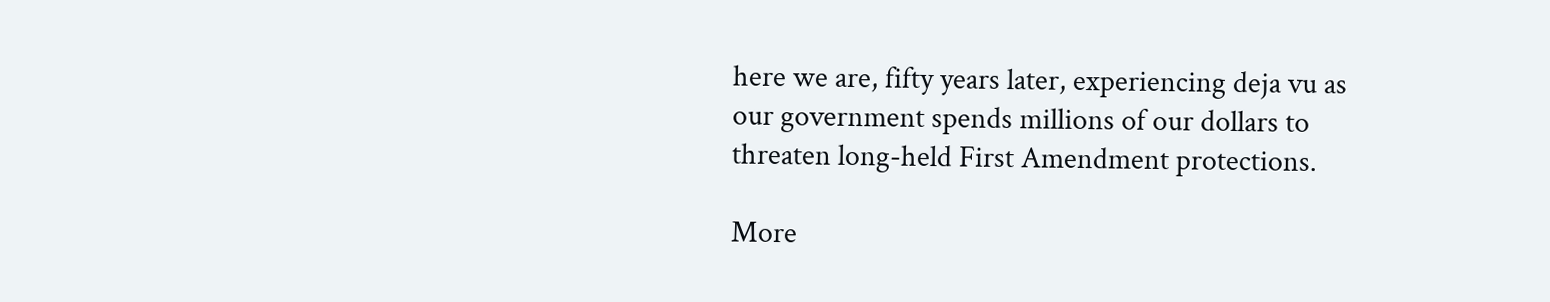here we are, fifty years later, experiencing deja vu as our government spends millions of our dollars to threaten long-held First Amendment protections.

More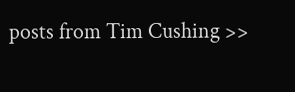posts from Tim Cushing >>